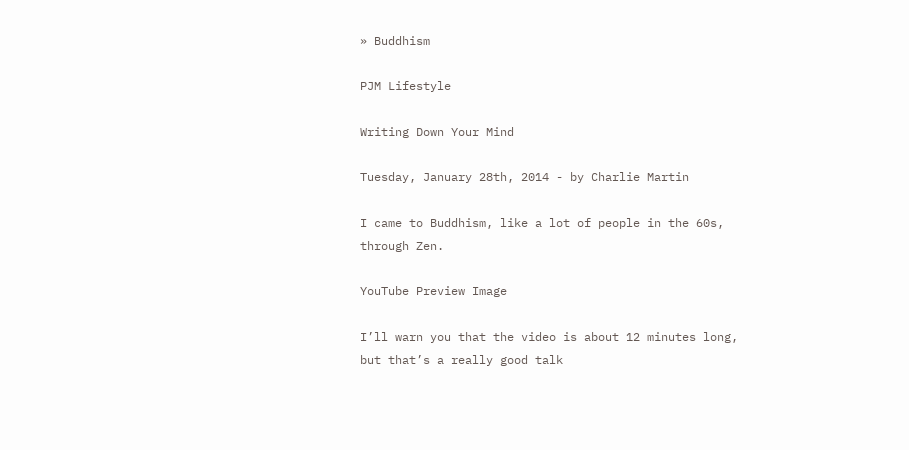» Buddhism

PJM Lifestyle

Writing Down Your Mind

Tuesday, January 28th, 2014 - by Charlie Martin

I came to Buddhism, like a lot of people in the 60s, through Zen.

YouTube Preview Image

I’ll warn you that the video is about 12 minutes long, but that’s a really good talk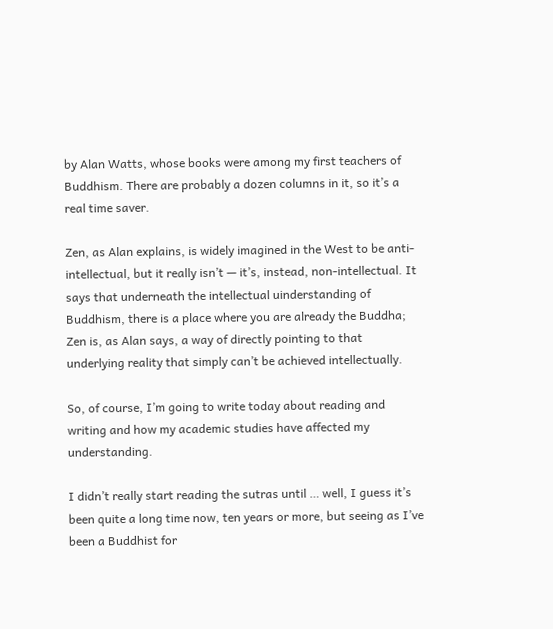by Alan Watts, whose books were among my first teachers of Buddhism. There are probably a dozen columns in it, so it’s a real time saver.

Zen, as Alan explains, is widely imagined in the West to be anti-intellectual, but it really isn’t — it’s, instead, non-intellectual. It says that underneath the intellectual uinderstanding of Buddhism, there is a place where you are already the Buddha; Zen is, as Alan says, a way of directly pointing to that underlying reality that simply can’t be achieved intellectually.

So, of course, I’m going to write today about reading and writing and how my academic studies have affected my understanding.

I didn’t really start reading the sutras until … well, I guess it’s been quite a long time now, ten years or more, but seeing as I’ve been a Buddhist for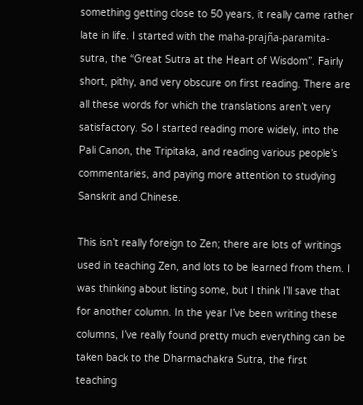something getting close to 50 years, it really came rather late in life. I started with the maha-prajña-paramita-sutra, the “Great Sutra at the Heart of Wisdom”. Fairly short, pithy, and very obscure on first reading. There are all these words for which the translations aren’t very satisfactory. So I started reading more widely, into the Pali Canon, the Tripitaka, and reading various people’s commentaries, and paying more attention to studying Sanskrit and Chinese.

This isn’t really foreign to Zen; there are lots of writings used in teaching Zen, and lots to be learned from them. I was thinking about listing some, but I think I’ll save that for another column. In the year I’ve been writing these columns, I’ve really found pretty much everything can be taken back to the Dharmachakra Sutra, the first teaching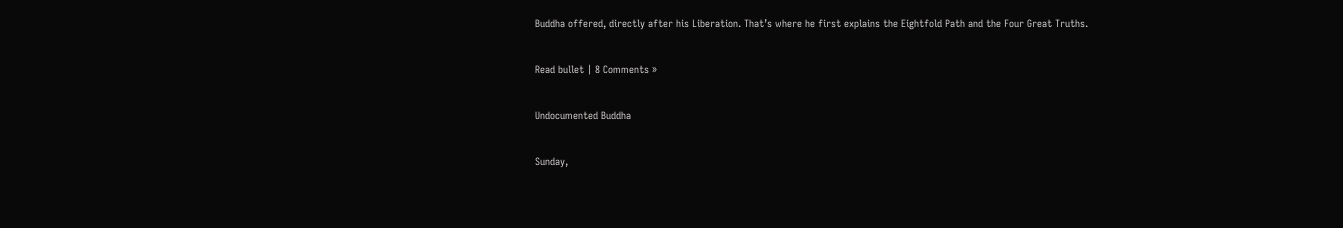Buddha offered, directly after his Liberation. That’s where he first explains the Eightfold Path and the Four Great Truths.

Read bullet | 8 Comments »

Undocumented Buddha

Sunday,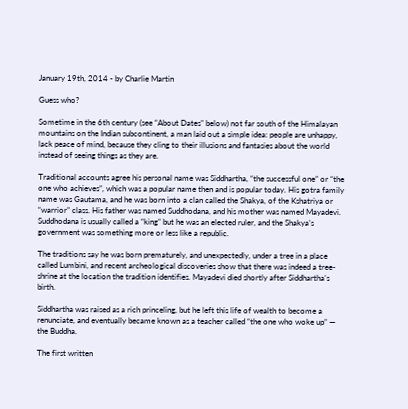January 19th, 2014 - by Charlie Martin

Guess who?

Sometime in the 6th century (see “About Dates” below) not far south of the Himalayan mountains on the Indian subcontinent, a man laid out a simple idea: people are unhappy, lack peace of mind, because they cling to their illusions and fantasies about the world instead of seeing things as they are.

Traditional accounts agree his personal name was Siddhartha, “the successful one” or “the one who achieves”, which was a popular name then and is popular today. His gotra family name was Gautama, and he was born into a clan called the Shakya, of the Kshatriya or “warrior” class. His father was named Suddhodana, and his mother was named Mayadevi. Suddhodana is usually called a “king” but he was an elected ruler, and the Shakya’s government was something more or less like a republic.

The traditions say he was born prematurely, and unexpectedly, under a tree in a place called Lumbini, and recent archeological discoveries show that there was indeed a tree-shrine at the location the tradition identifies. Mayadevi died shortly after Siddhartha’s birth.

Siddhartha was raised as a rich princeling, but he left this life of wealth to become a renunciate, and eventually became known as a teacher called “the one who woke up” — the Buddha.

The first written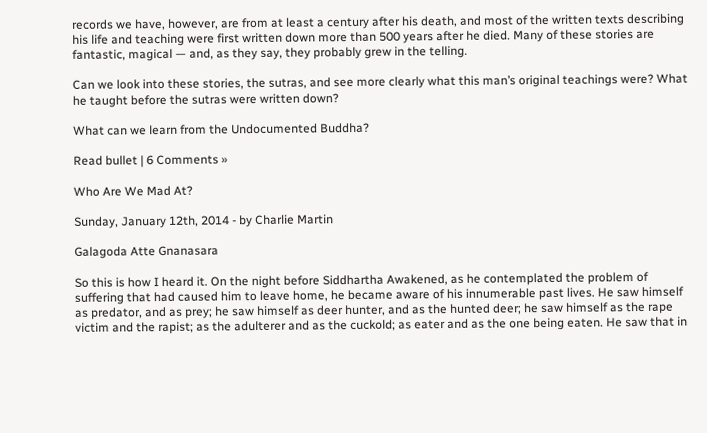records we have, however, are from at least a century after his death, and most of the written texts describing his life and teaching were first written down more than 500 years after he died. Many of these stories are fantastic, magical — and, as they say, they probably grew in the telling.

Can we look into these stories, the sutras, and see more clearly what this man’s original teachings were? What he taught before the sutras were written down?

What can we learn from the Undocumented Buddha?

Read bullet | 6 Comments »

Who Are We Mad At?

Sunday, January 12th, 2014 - by Charlie Martin

Galagoda Atte Gnanasara

So this is how I heard it. On the night before Siddhartha Awakened, as he contemplated the problem of suffering that had caused him to leave home, he became aware of his innumerable past lives. He saw himself as predator, and as prey; he saw himself as deer hunter, and as the hunted deer; he saw himself as the rape victim and the rapist; as the adulterer and as the cuckold; as eater and as the one being eaten. He saw that in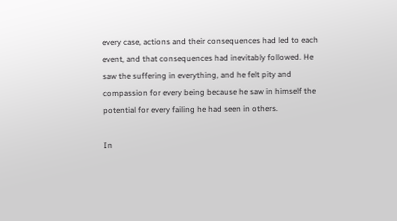every case, actions and their consequences had led to each event, and that consequences had inevitably followed. He saw the suffering in everything, and he felt pity and compassion for every being because he saw in himself the potential for every failing he had seen in others.

In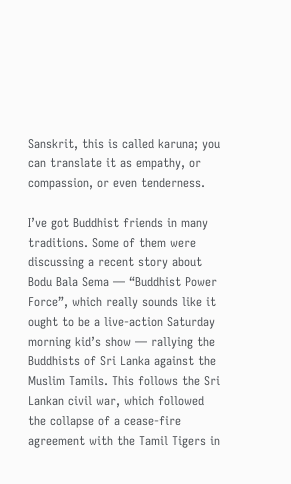Sanskrit, this is called karuna; you can translate it as empathy, or compassion, or even tenderness.

I’ve got Buddhist friends in many traditions. Some of them were discussing a recent story about Bodu Bala Sema — “Buddhist Power Force”, which really sounds like it ought to be a live-action Saturday morning kid’s show — rallying the Buddhists of Sri Lanka against the Muslim Tamils. This follows the Sri Lankan civil war, which followed the collapse of a cease-fire agreement with the Tamil Tigers in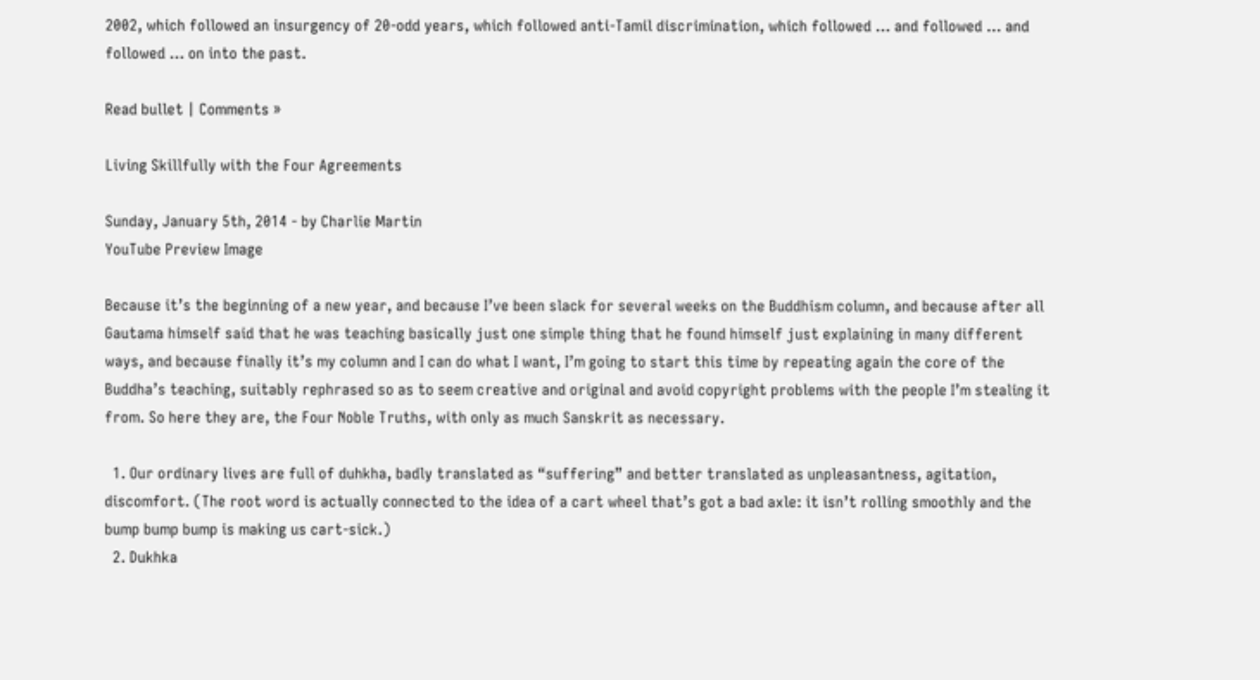2002, which followed an insurgency of 20-odd years, which followed anti-Tamil discrimination, which followed … and followed … and followed … on into the past.

Read bullet | Comments »

Living Skillfully with the Four Agreements

Sunday, January 5th, 2014 - by Charlie Martin
YouTube Preview Image

Because it’s the beginning of a new year, and because I’ve been slack for several weeks on the Buddhism column, and because after all Gautama himself said that he was teaching basically just one simple thing that he found himself just explaining in many different ways, and because finally it’s my column and I can do what I want, I’m going to start this time by repeating again the core of the Buddha’s teaching, suitably rephrased so as to seem creative and original and avoid copyright problems with the people I’m stealing it from. So here they are, the Four Noble Truths, with only as much Sanskrit as necessary.

  1. Our ordinary lives are full of duhkha, badly translated as “suffering” and better translated as unpleasantness, agitation, discomfort. (The root word is actually connected to the idea of a cart wheel that’s got a bad axle: it isn’t rolling smoothly and the bump bump bump is making us cart-sick.)
  2. Dukhka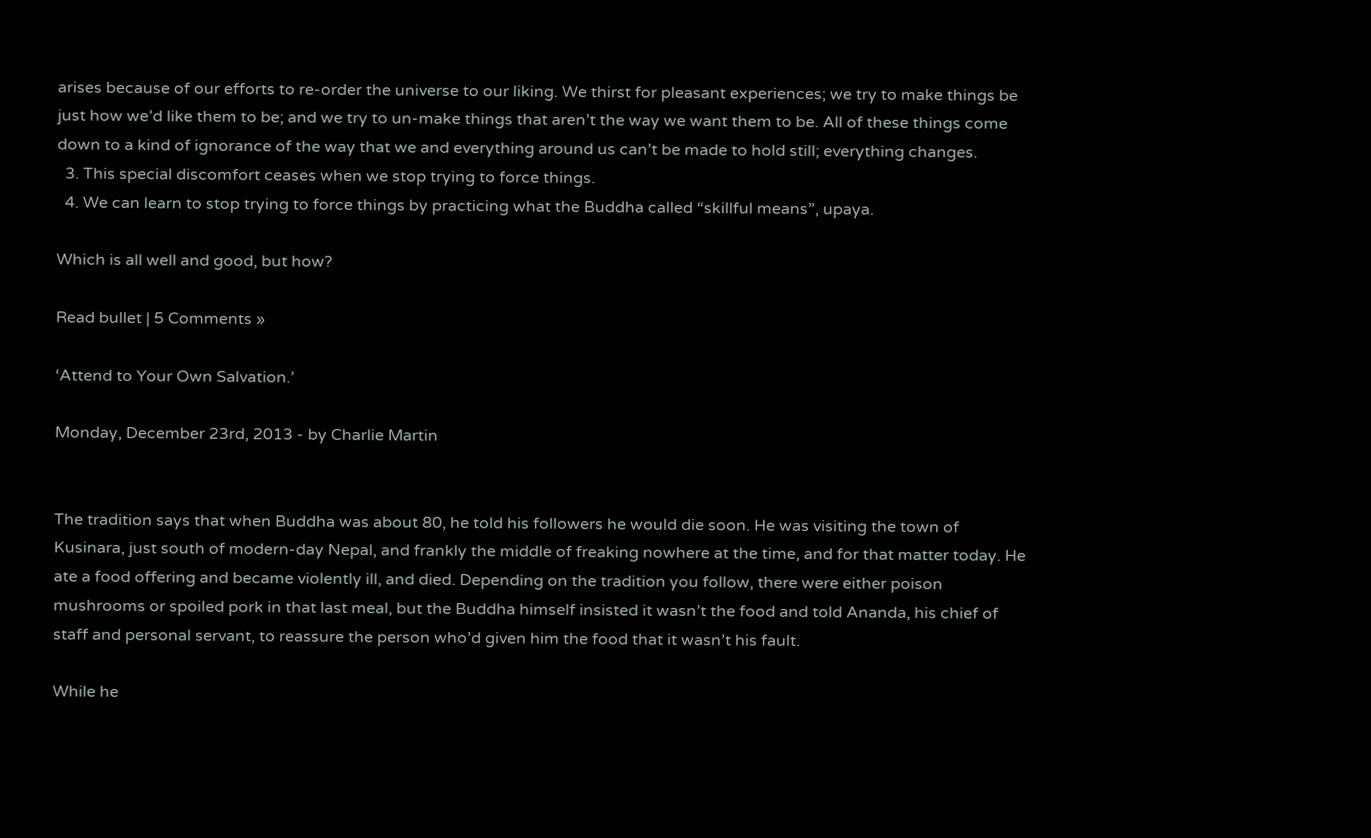arises because of our efforts to re-order the universe to our liking. We thirst for pleasant experiences; we try to make things be just how we’d like them to be; and we try to un-make things that aren’t the way we want them to be. All of these things come down to a kind of ignorance of the way that we and everything around us can’t be made to hold still; everything changes.
  3. This special discomfort ceases when we stop trying to force things.
  4. We can learn to stop trying to force things by practicing what the Buddha called “skillful means”, upaya.

Which is all well and good, but how?

Read bullet | 5 Comments »

‘Attend to Your Own Salvation.’

Monday, December 23rd, 2013 - by Charlie Martin


The tradition says that when Buddha was about 80, he told his followers he would die soon. He was visiting the town of Kusinara, just south of modern-day Nepal, and frankly the middle of freaking nowhere at the time, and for that matter today. He ate a food offering and became violently ill, and died. Depending on the tradition you follow, there were either poison mushrooms or spoiled pork in that last meal, but the Buddha himself insisted it wasn’t the food and told Ananda, his chief of staff and personal servant, to reassure the person who’d given him the food that it wasn’t his fault.

While he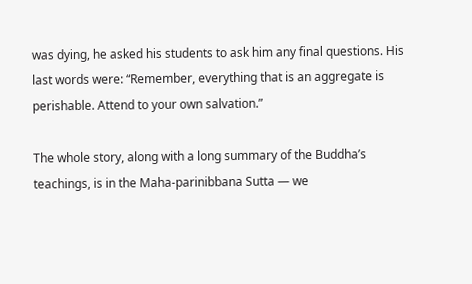was dying, he asked his students to ask him any final questions. His last words were: “Remember, everything that is an aggregate is perishable. Attend to your own salvation.”

The whole story, along with a long summary of the Buddha’s teachings, is in the Maha-parinibbana Sutta — we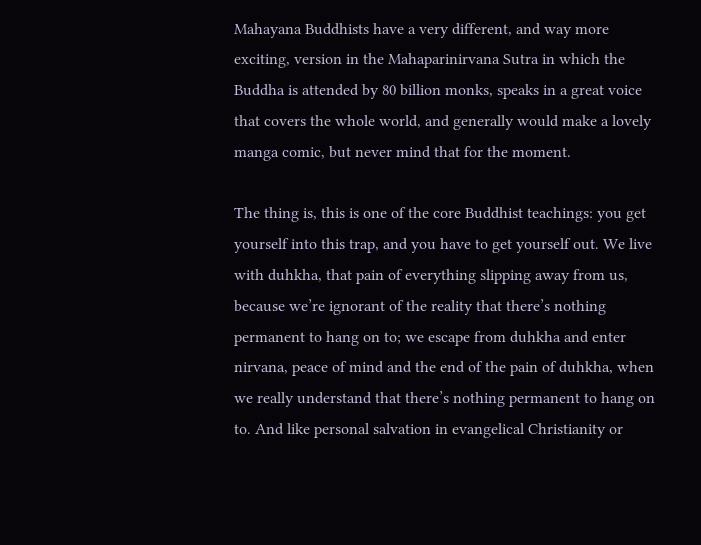Mahayana Buddhists have a very different, and way more exciting, version in the Mahaparinirvana Sutra in which the Buddha is attended by 80 billion monks, speaks in a great voice that covers the whole world, and generally would make a lovely manga comic, but never mind that for the moment.

The thing is, this is one of the core Buddhist teachings: you get yourself into this trap, and you have to get yourself out. We live with duhkha, that pain of everything slipping away from us, because we’re ignorant of the reality that there’s nothing permanent to hang on to; we escape from duhkha and enter nirvana, peace of mind and the end of the pain of duhkha, when we really understand that there’s nothing permanent to hang on to. And like personal salvation in evangelical Christianity or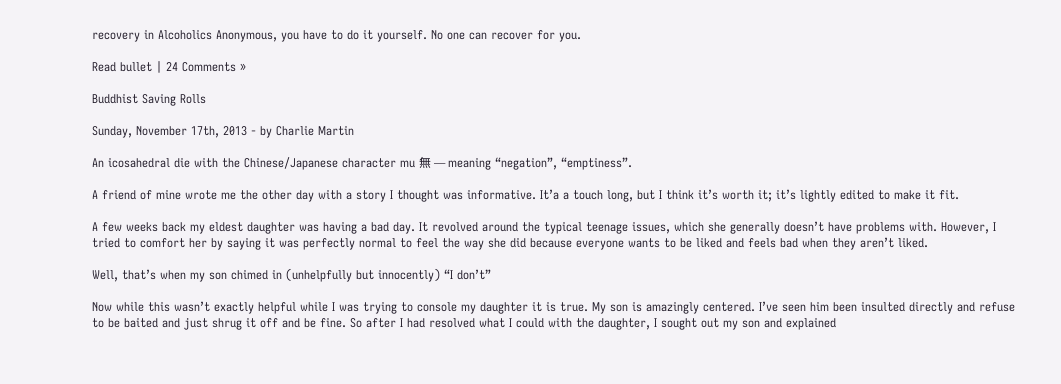recovery in Alcoholics Anonymous, you have to do it yourself. No one can recover for you.

Read bullet | 24 Comments »

Buddhist Saving Rolls

Sunday, November 17th, 2013 - by Charlie Martin

An icosahedral die with the Chinese/Japanese character mu 無 — meaning “negation”, “emptiness”.

A friend of mine wrote me the other day with a story I thought was informative. It’a a touch long, but I think it’s worth it; it’s lightly edited to make it fit.

A few weeks back my eldest daughter was having a bad day. It revolved around the typical teenage issues, which she generally doesn’t have problems with. However, I tried to comfort her by saying it was perfectly normal to feel the way she did because everyone wants to be liked and feels bad when they aren’t liked.

Well, that’s when my son chimed in (unhelpfully but innocently) “I don’t”

Now while this wasn’t exactly helpful while I was trying to console my daughter it is true. My son is amazingly centered. I’ve seen him been insulted directly and refuse to be baited and just shrug it off and be fine. So after I had resolved what I could with the daughter, I sought out my son and explained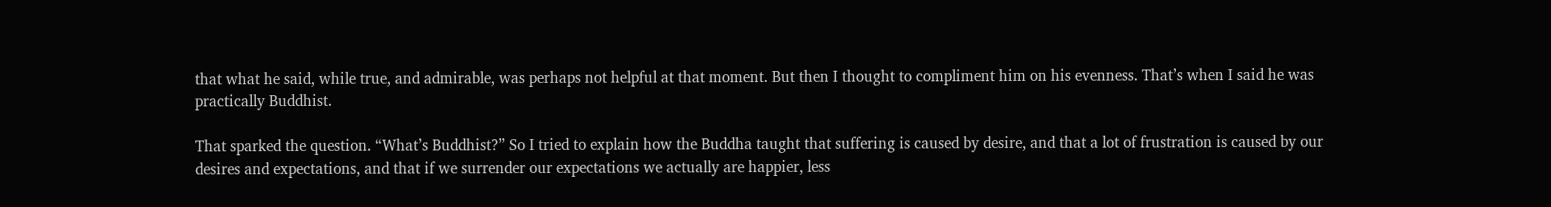that what he said, while true, and admirable, was perhaps not helpful at that moment. But then I thought to compliment him on his evenness. That’s when I said he was practically Buddhist.

That sparked the question. “What’s Buddhist?” So I tried to explain how the Buddha taught that suffering is caused by desire, and that a lot of frustration is caused by our desires and expectations, and that if we surrender our expectations we actually are happier, less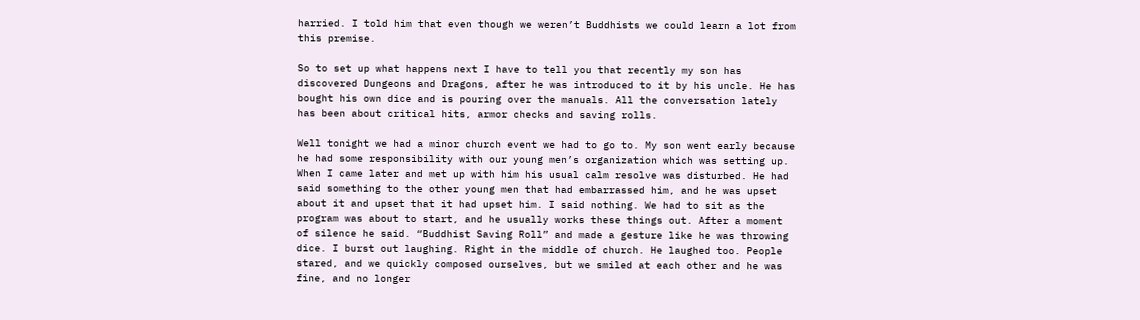harried. I told him that even though we weren’t Buddhists we could learn a lot from this premise.

So to set up what happens next I have to tell you that recently my son has discovered Dungeons and Dragons, after he was introduced to it by his uncle. He has bought his own dice and is pouring over the manuals. All the conversation lately has been about critical hits, armor checks and saving rolls.

Well tonight we had a minor church event we had to go to. My son went early because he had some responsibility with our young men’s organization which was setting up. When I came later and met up with him his usual calm resolve was disturbed. He had said something to the other young men that had embarrassed him, and he was upset about it and upset that it had upset him. I said nothing. We had to sit as the program was about to start, and he usually works these things out. After a moment of silence he said. “Buddhist Saving Roll” and made a gesture like he was throwing dice. I burst out laughing. Right in the middle of church. He laughed too. People stared, and we quickly composed ourselves, but we smiled at each other and he was fine, and no longer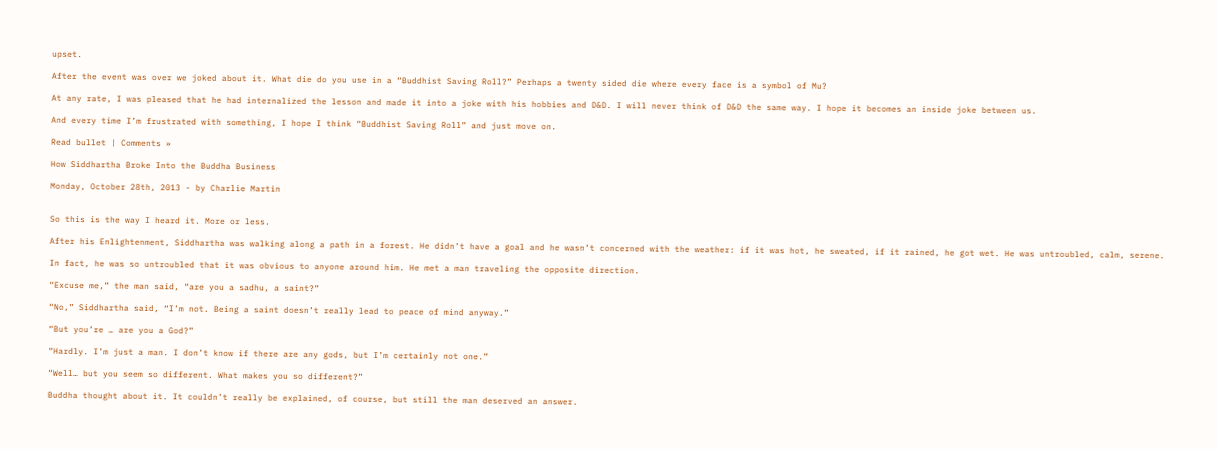upset.

After the event was over we joked about it. What die do you use in a “Buddhist Saving Roll?” Perhaps a twenty sided die where every face is a symbol of Mu?

At any rate, I was pleased that he had internalized the lesson and made it into a joke with his hobbies and D&D. I will never think of D&D the same way. I hope it becomes an inside joke between us.

And every time I’m frustrated with something, I hope I think “Buddhist Saving Roll” and just move on.

Read bullet | Comments »

How Siddhartha Broke Into the Buddha Business

Monday, October 28th, 2013 - by Charlie Martin


So this is the way I heard it. More or less.

After his Enlightenment, Siddhartha was walking along a path in a forest. He didn’t have a goal and he wasn’t concerned with the weather: if it was hot, he sweated, if it rained, he got wet. He was untroubled, calm, serene.

In fact, he was so untroubled that it was obvious to anyone around him. He met a man traveling the opposite direction.

“Excuse me,” the man said, “are you a sadhu, a saint?”

“No,” Siddhartha said, “I’m not. Being a saint doesn’t really lead to peace of mind anyway.”

“But you’re … are you a God?”

“Hardly. I’m just a man. I don’t know if there are any gods, but I’m certainly not one.”

“Well… but you seem so different. What makes you so different?”

Buddha thought about it. It couldn’t really be explained, of course, but still the man deserved an answer.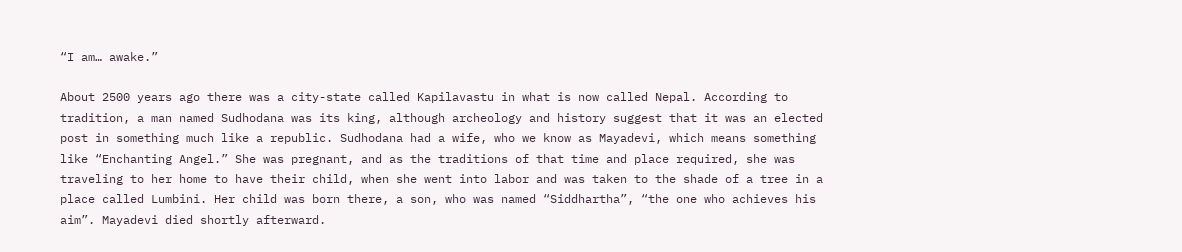“I am… awake.”

About 2500 years ago there was a city-state called Kapilavastu in what is now called Nepal. According to tradition, a man named Sudhodana was its king, although archeology and history suggest that it was an elected post in something much like a republic. Sudhodana had a wife, who we know as Mayadevi, which means something like “Enchanting Angel.” She was pregnant, and as the traditions of that time and place required, she was traveling to her home to have their child, when she went into labor and was taken to the shade of a tree in a place called Lumbini. Her child was born there, a son, who was named “Siddhartha”, “the one who achieves his aim”. Mayadevi died shortly afterward.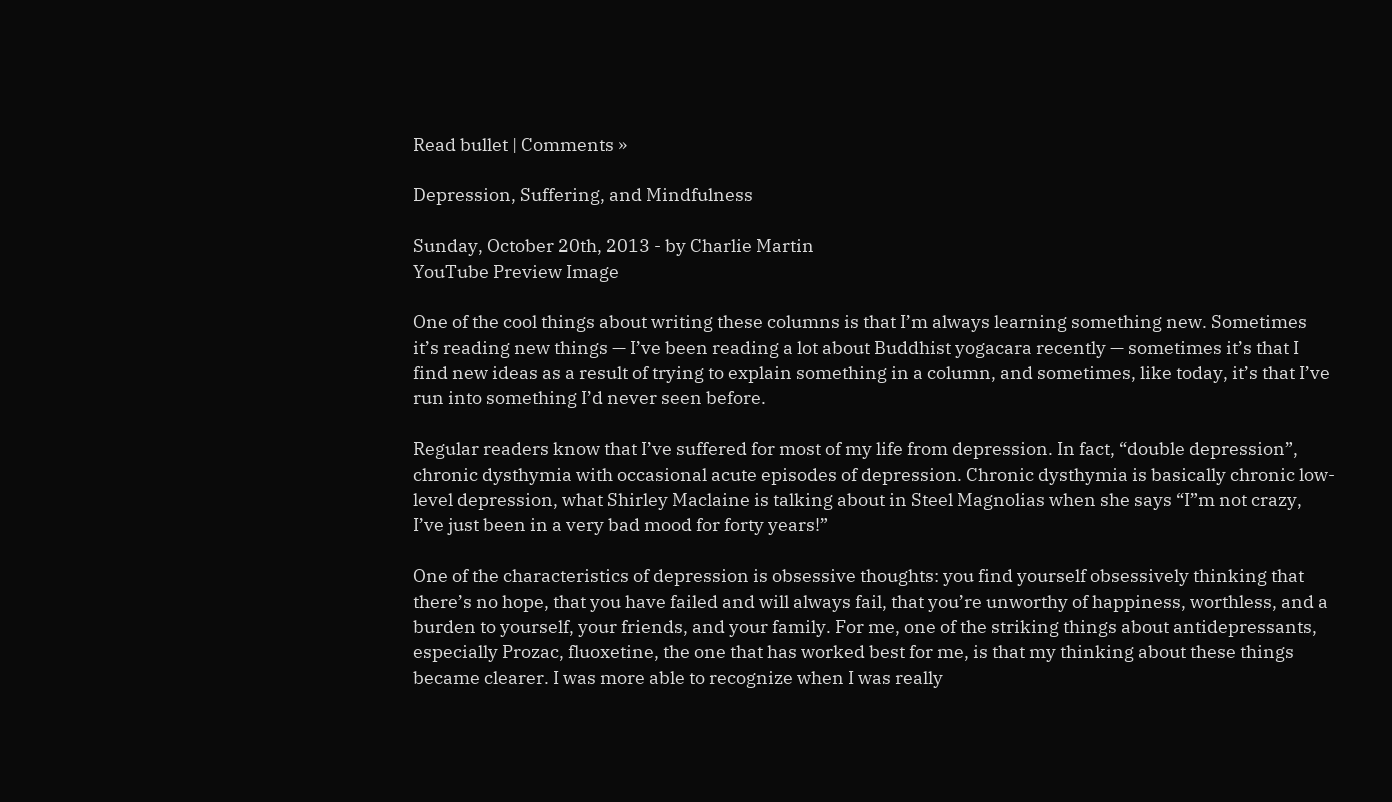Read bullet | Comments »

Depression, Suffering, and Mindfulness

Sunday, October 20th, 2013 - by Charlie Martin
YouTube Preview Image

One of the cool things about writing these columns is that I’m always learning something new. Sometimes it’s reading new things — I’ve been reading a lot about Buddhist yogacara recently — sometimes it’s that I find new ideas as a result of trying to explain something in a column, and sometimes, like today, it’s that I’ve run into something I’d never seen before.

Regular readers know that I’ve suffered for most of my life from depression. In fact, “double depression”, chronic dysthymia with occasional acute episodes of depression. Chronic dysthymia is basically chronic low-level depression, what Shirley Maclaine is talking about in Steel Magnolias when she says “I”m not crazy, I’ve just been in a very bad mood for forty years!”

One of the characteristics of depression is obsessive thoughts: you find yourself obsessively thinking that there’s no hope, that you have failed and will always fail, that you’re unworthy of happiness, worthless, and a burden to yourself, your friends, and your family. For me, one of the striking things about antidepressants, especially Prozac, fluoxetine, the one that has worked best for me, is that my thinking about these things became clearer. I was more able to recognize when I was really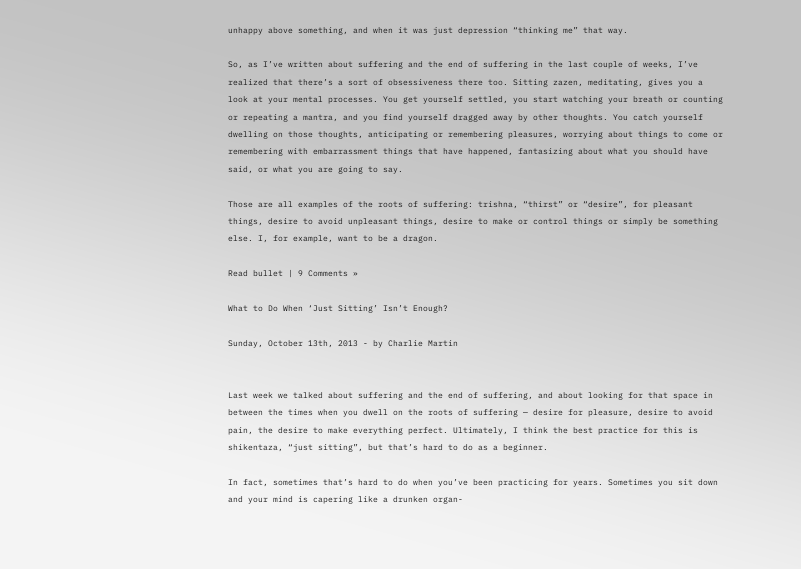unhappy above something, and when it was just depression “thinking me” that way.

So, as I’ve written about suffering and the end of suffering in the last couple of weeks, I’ve realized that there’s a sort of obsessiveness there too. Sitting zazen, meditating, gives you a look at your mental processes. You get yourself settled, you start watching your breath or counting or repeating a mantra, and you find yourself dragged away by other thoughts. You catch yourself dwelling on those thoughts, anticipating or remembering pleasures, worrying about things to come or remembering with embarrassment things that have happened, fantasizing about what you should have said, or what you are going to say.

Those are all examples of the roots of suffering: trishna, “thirst” or “desire”, for pleasant things, desire to avoid unpleasant things, desire to make or control things or simply be something else. I, for example, want to be a dragon.

Read bullet | 9 Comments »

What to Do When ‘Just Sitting’ Isn’t Enough?

Sunday, October 13th, 2013 - by Charlie Martin


Last week we talked about suffering and the end of suffering, and about looking for that space in between the times when you dwell on the roots of suffering — desire for pleasure, desire to avoid pain, the desire to make everything perfect. Ultimately, I think the best practice for this is shikentaza, “just sitting”, but that’s hard to do as a beginner.

In fact, sometimes that’s hard to do when you’ve been practicing for years. Sometimes you sit down and your mind is capering like a drunken organ-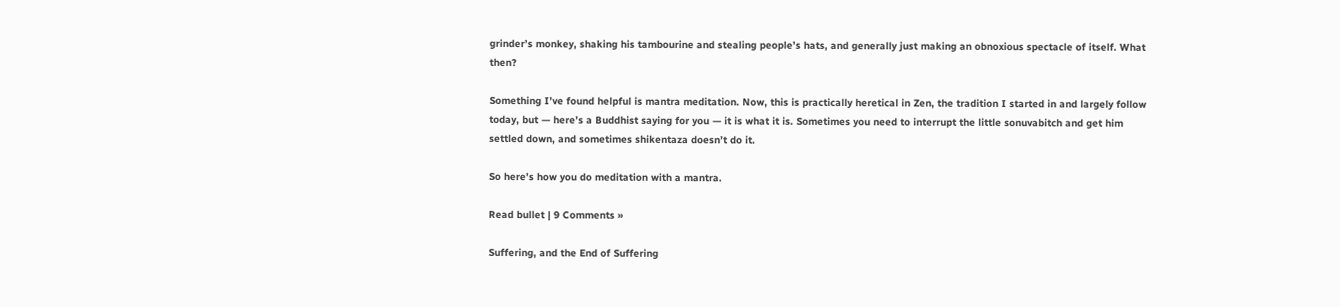grinder’s monkey, shaking his tambourine and stealing people’s hats, and generally just making an obnoxious spectacle of itself. What then?

Something I’ve found helpful is mantra meditation. Now, this is practically heretical in Zen, the tradition I started in and largely follow today, but — here’s a Buddhist saying for you — it is what it is. Sometimes you need to interrupt the little sonuvabitch and get him settled down, and sometimes shikentaza doesn’t do it.

So here’s how you do meditation with a mantra.

Read bullet | 9 Comments »

Suffering, and the End of Suffering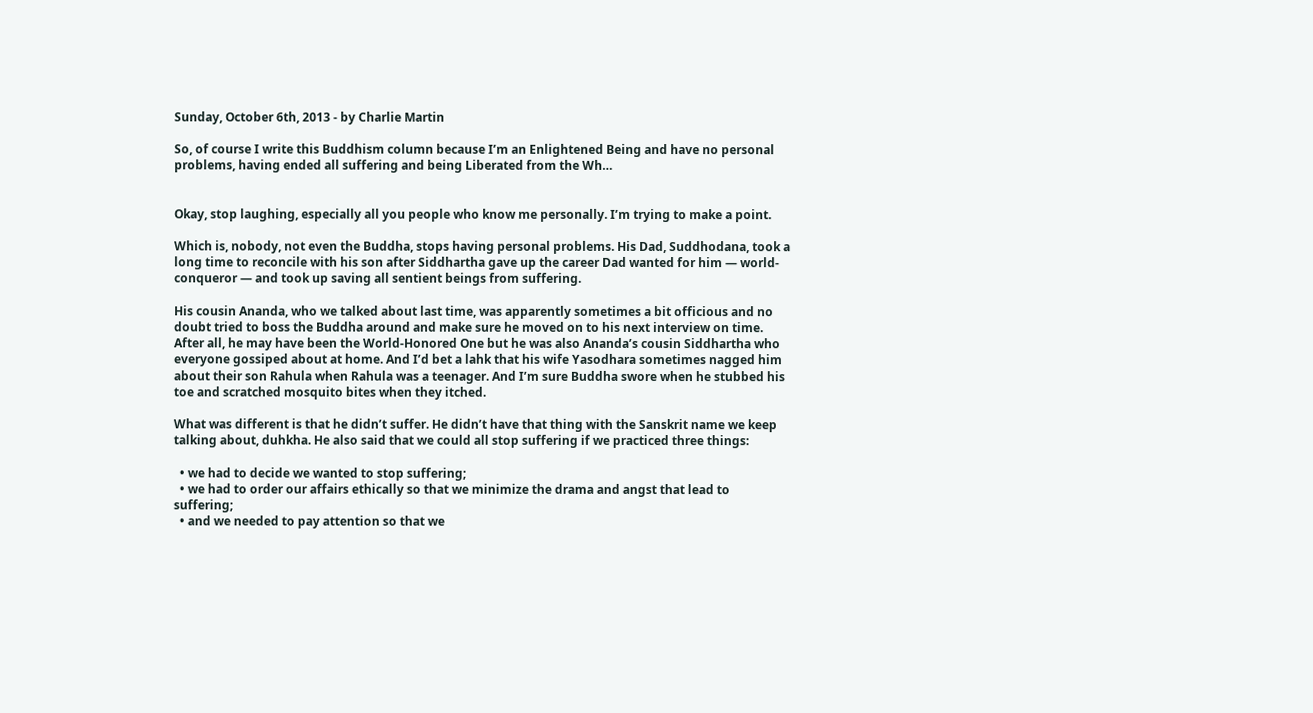Sunday, October 6th, 2013 - by Charlie Martin

So, of course I write this Buddhism column because I’m an Enlightened Being and have no personal problems, having ended all suffering and being Liberated from the Wh…


Okay, stop laughing, especially all you people who know me personally. I’m trying to make a point.

Which is, nobody, not even the Buddha, stops having personal problems. His Dad, Suddhodana, took a long time to reconcile with his son after Siddhartha gave up the career Dad wanted for him — world-conqueror — and took up saving all sentient beings from suffering.

His cousin Ananda, who we talked about last time, was apparently sometimes a bit officious and no doubt tried to boss the Buddha around and make sure he moved on to his next interview on time. After all, he may have been the World-Honored One but he was also Ananda’s cousin Siddhartha who everyone gossiped about at home. And I’d bet a lahk that his wife Yasodhara sometimes nagged him about their son Rahula when Rahula was a teenager. And I’m sure Buddha swore when he stubbed his toe and scratched mosquito bites when they itched.

What was different is that he didn’t suffer. He didn’t have that thing with the Sanskrit name we keep talking about, duhkha. He also said that we could all stop suffering if we practiced three things:

  • we had to decide we wanted to stop suffering;
  • we had to order our affairs ethically so that we minimize the drama and angst that lead to suffering;
  • and we needed to pay attention so that we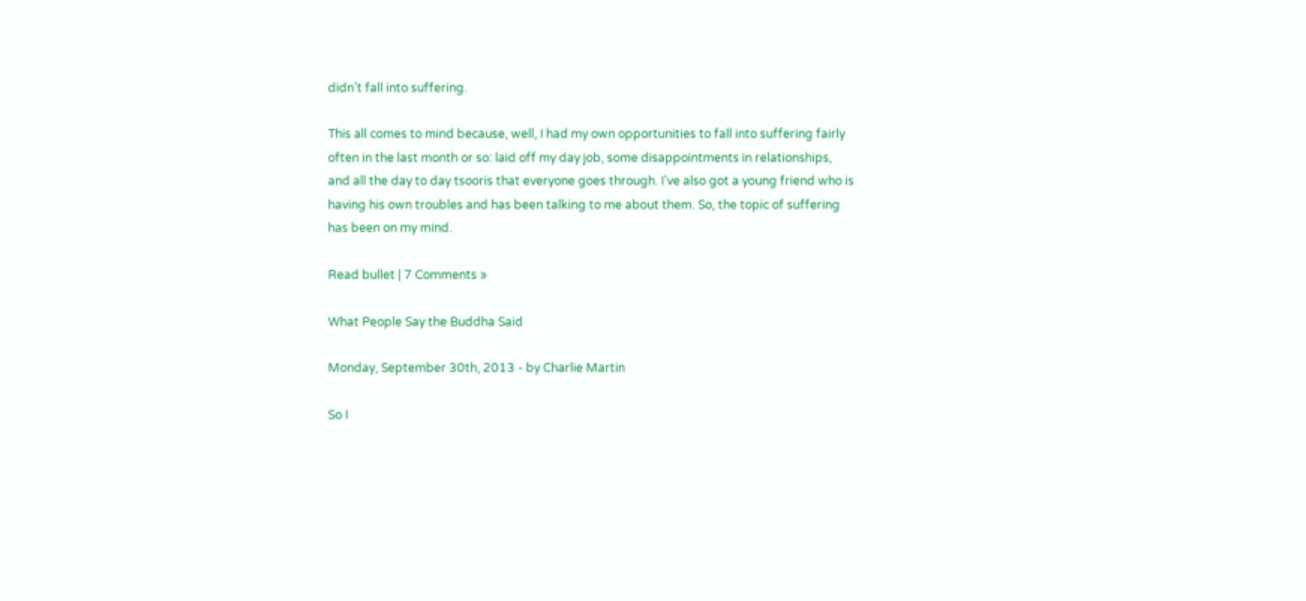didn’t fall into suffering.

This all comes to mind because, well, I had my own opportunities to fall into suffering fairly often in the last month or so: laid off my day job, some disappointments in relationships, and all the day to day tsooris that everyone goes through. I’ve also got a young friend who is having his own troubles and has been talking to me about them. So, the topic of suffering has been on my mind.

Read bullet | 7 Comments »

What People Say the Buddha Said

Monday, September 30th, 2013 - by Charlie Martin

So I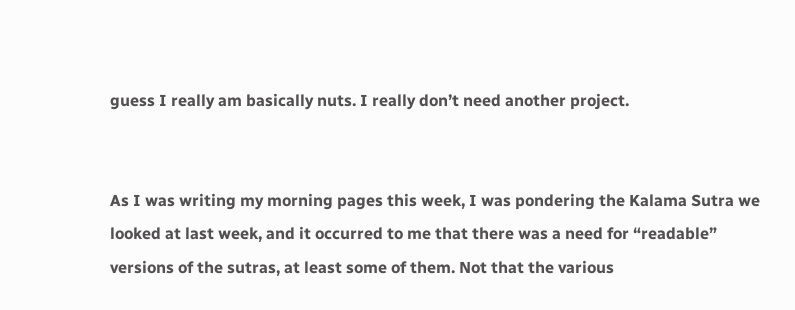guess I really am basically nuts. I really don’t need another project.


As I was writing my morning pages this week, I was pondering the Kalama Sutra we looked at last week, and it occurred to me that there was a need for “readable” versions of the sutras, at least some of them. Not that the various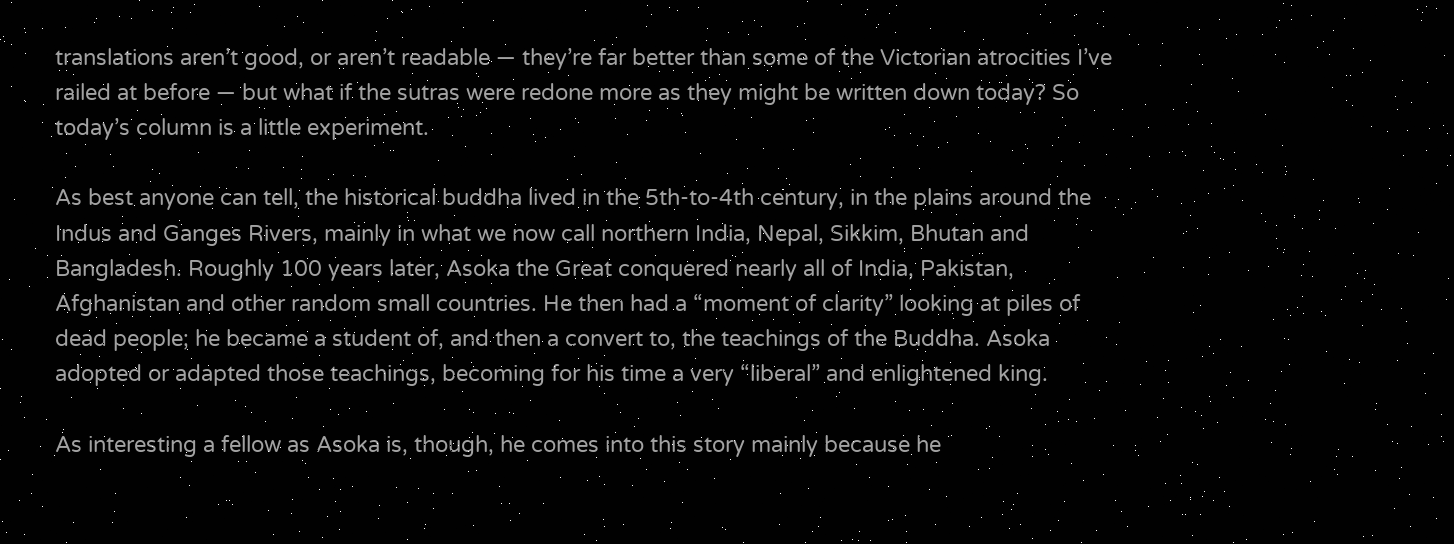translations aren’t good, or aren’t readable — they’re far better than some of the Victorian atrocities I’ve railed at before — but what if the sutras were redone more as they might be written down today? So today’s column is a little experiment.

As best anyone can tell, the historical buddha lived in the 5th-to-4th century, in the plains around the Indus and Ganges Rivers, mainly in what we now call northern India, Nepal, Sikkim, Bhutan and Bangladesh. Roughly 100 years later, Asoka the Great conquered nearly all of India, Pakistan, Afghanistan and other random small countries. He then had a “moment of clarity” looking at piles of dead people; he became a student of, and then a convert to, the teachings of the Buddha. Asoka adopted or adapted those teachings, becoming for his time a very “liberal” and enlightened king.

As interesting a fellow as Asoka is, though, he comes into this story mainly because he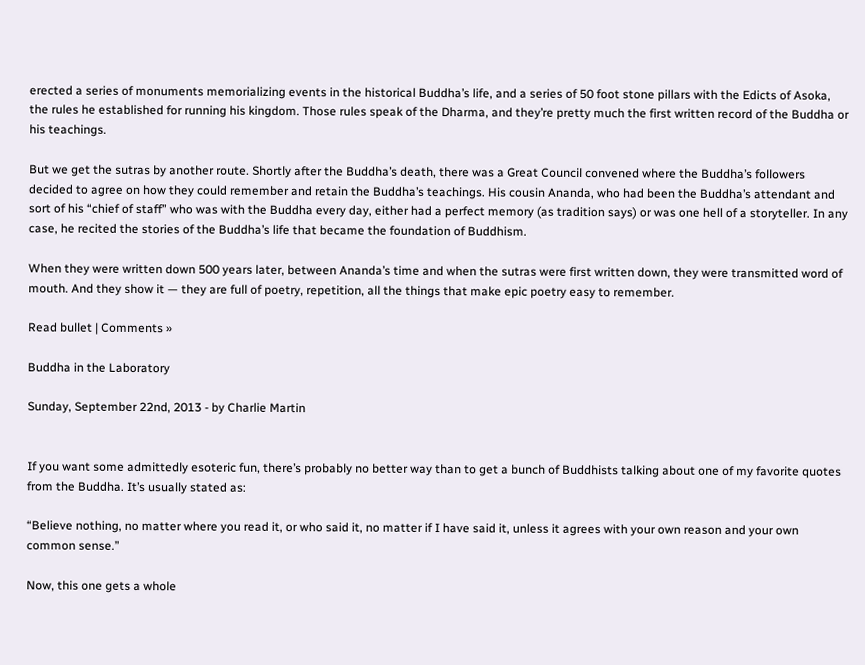erected a series of monuments memorializing events in the historical Buddha’s life, and a series of 50 foot stone pillars with the Edicts of Asoka, the rules he established for running his kingdom. Those rules speak of the Dharma, and they’re pretty much the first written record of the Buddha or his teachings.

But we get the sutras by another route. Shortly after the Buddha’s death, there was a Great Council convened where the Buddha’s followers decided to agree on how they could remember and retain the Buddha’s teachings. His cousin Ananda, who had been the Buddha’s attendant and sort of his “chief of staff” who was with the Buddha every day, either had a perfect memory (as tradition says) or was one hell of a storyteller. In any case, he recited the stories of the Buddha’s life that became the foundation of Buddhism.

When they were written down 500 years later, between Ananda’s time and when the sutras were first written down, they were transmitted word of mouth. And they show it — they are full of poetry, repetition, all the things that make epic poetry easy to remember.

Read bullet | Comments »

Buddha in the Laboratory

Sunday, September 22nd, 2013 - by Charlie Martin


If you want some admittedly esoteric fun, there’s probably no better way than to get a bunch of Buddhists talking about one of my favorite quotes from the Buddha. It’s usually stated as:

“Believe nothing, no matter where you read it, or who said it, no matter if I have said it, unless it agrees with your own reason and your own common sense.”

Now, this one gets a whole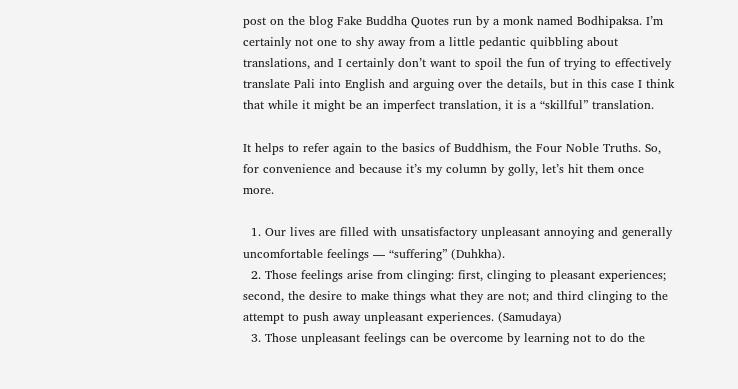post on the blog Fake Buddha Quotes run by a monk named Bodhipaksa. I’m certainly not one to shy away from a little pedantic quibbling about translations, and I certainly don’t want to spoil the fun of trying to effectively translate Pali into English and arguing over the details, but in this case I think that while it might be an imperfect translation, it is a “skillful” translation.

It helps to refer again to the basics of Buddhism, the Four Noble Truths. So, for convenience and because it’s my column by golly, let’s hit them once more.

  1. Our lives are filled with unsatisfactory unpleasant annoying and generally uncomfortable feelings — “suffering” (Duhkha).
  2. Those feelings arise from clinging: first, clinging to pleasant experiences; second, the desire to make things what they are not; and third clinging to the attempt to push away unpleasant experiences. (Samudaya)
  3. Those unpleasant feelings can be overcome by learning not to do the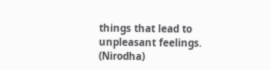things that lead to unpleasant feelings. (Nirodha)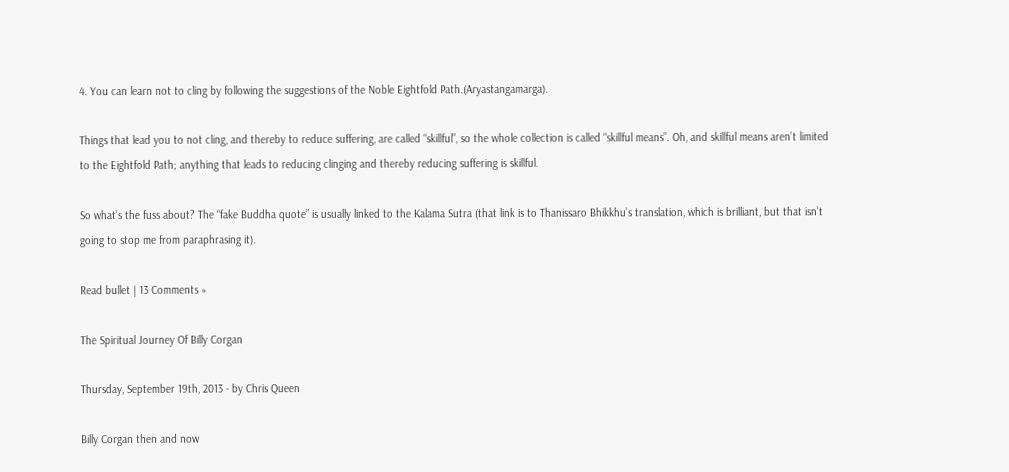4. You can learn not to cling by following the suggestions of the Noble Eightfold Path.(Aryastangamarga).

Things that lead you to not cling, and thereby to reduce suffering, are called “skillful”, so the whole collection is called “skillful means”. Oh, and skillful means aren’t limited to the Eightfold Path; anything that leads to reducing clinging and thereby reducing suffering is skillful.

So what’s the fuss about? The “fake Buddha quote” is usually linked to the Kalama Sutra (that link is to Thanissaro Bhikkhu’s translation, which is brilliant, but that isn’t going to stop me from paraphrasing it).

Read bullet | 13 Comments »

The Spiritual Journey Of Billy Corgan

Thursday, September 19th, 2013 - by Chris Queen

Billy Corgan then and now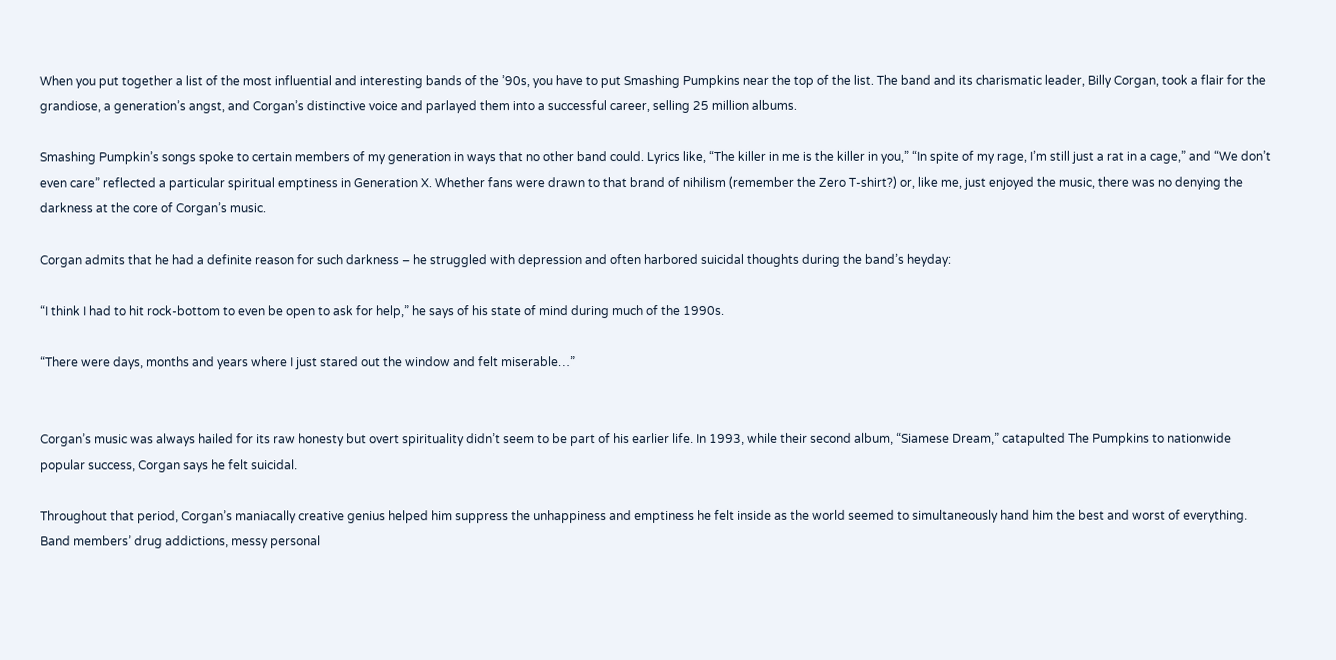When you put together a list of the most influential and interesting bands of the ’90s, you have to put Smashing Pumpkins near the top of the list. The band and its charismatic leader, Billy Corgan, took a flair for the grandiose, a generation’s angst, and Corgan’s distinctive voice and parlayed them into a successful career, selling 25 million albums.

Smashing Pumpkin’s songs spoke to certain members of my generation in ways that no other band could. Lyrics like, “The killer in me is the killer in you,” “In spite of my rage, I’m still just a rat in a cage,” and “We don’t even care” reflected a particular spiritual emptiness in Generation X. Whether fans were drawn to that brand of nihilism (remember the Zero T-shirt?) or, like me, just enjoyed the music, there was no denying the darkness at the core of Corgan’s music.

Corgan admits that he had a definite reason for such darkness – he struggled with depression and often harbored suicidal thoughts during the band’s heyday:

“I think I had to hit rock-bottom to even be open to ask for help,” he says of his state of mind during much of the 1990s.

“There were days, months and years where I just stared out the window and felt miserable…”


Corgan’s music was always hailed for its raw honesty but overt spirituality didn’t seem to be part of his earlier life. In 1993, while their second album, “Siamese Dream,” catapulted The Pumpkins to nationwide popular success, Corgan says he felt suicidal.

Throughout that period, Corgan’s maniacally creative genius helped him suppress the unhappiness and emptiness he felt inside as the world seemed to simultaneously hand him the best and worst of everything. Band members’ drug addictions, messy personal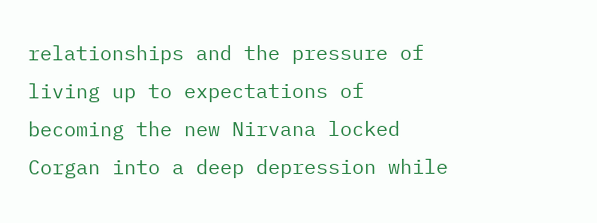relationships and the pressure of living up to expectations of becoming the new Nirvana locked Corgan into a deep depression while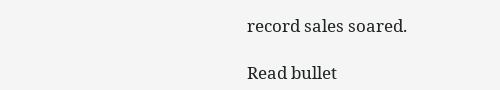record sales soared.

Read bullet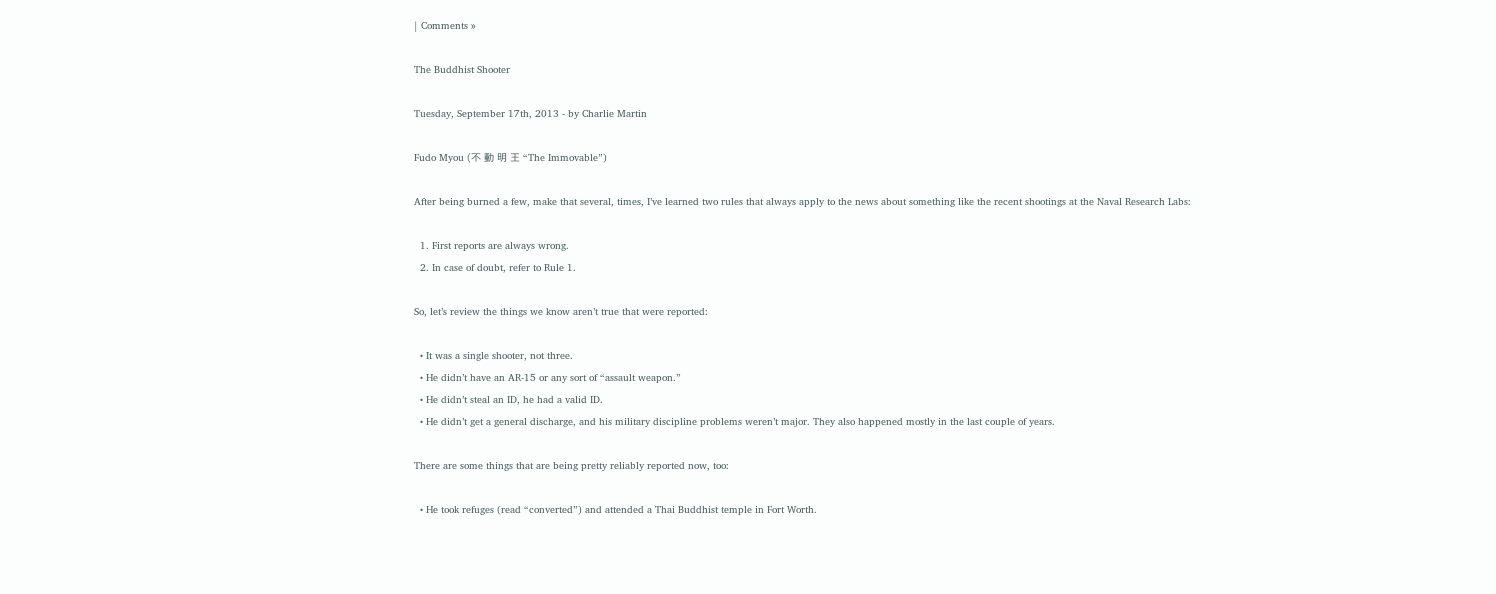| Comments »

The Buddhist Shooter

Tuesday, September 17th, 2013 - by Charlie Martin

Fudo Myou (不 動 明 王 “The Immovable”)

After being burned a few, make that several, times, I’ve learned two rules that always apply to the news about something like the recent shootings at the Naval Research Labs:

  1. First reports are always wrong.
  2. In case of doubt, refer to Rule 1.

So, let’s review the things we know aren’t true that were reported:

  • It was a single shooter, not three.
  • He didn’t have an AR-15 or any sort of “assault weapon.”
  • He didn’t steal an ID, he had a valid ID.
  • He didn’t get a general discharge, and his military discipline problems weren’t major. They also happened mostly in the last couple of years.

There are some things that are being pretty reliably reported now, too:

  • He took refuges (read “converted”) and attended a Thai Buddhist temple in Fort Worth.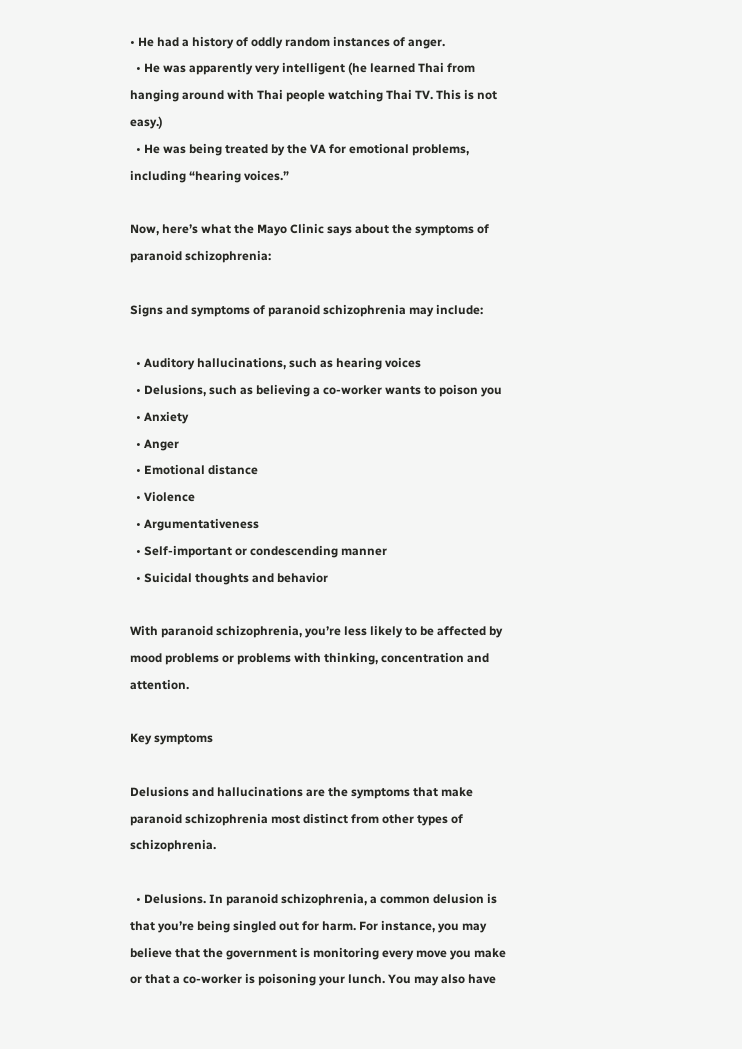• He had a history of oddly random instances of anger.
  • He was apparently very intelligent (he learned Thai from hanging around with Thai people watching Thai TV. This is not easy.)
  • He was being treated by the VA for emotional problems, including “hearing voices.”

Now, here’s what the Mayo Clinic says about the symptoms of paranoid schizophrenia:

Signs and symptoms of paranoid schizophrenia may include:

  • Auditory hallucinations, such as hearing voices
  • Delusions, such as believing a co-worker wants to poison you
  • Anxiety
  • Anger
  • Emotional distance
  • Violence
  • Argumentativeness
  • Self-important or condescending manner
  • Suicidal thoughts and behavior

With paranoid schizophrenia, you’re less likely to be affected by mood problems or problems with thinking, concentration and attention.

Key symptoms

Delusions and hallucinations are the symptoms that make paranoid schizophrenia most distinct from other types of schizophrenia.

  • Delusions. In paranoid schizophrenia, a common delusion is that you’re being singled out for harm. For instance, you may believe that the government is monitoring every move you make or that a co-worker is poisoning your lunch. You may also have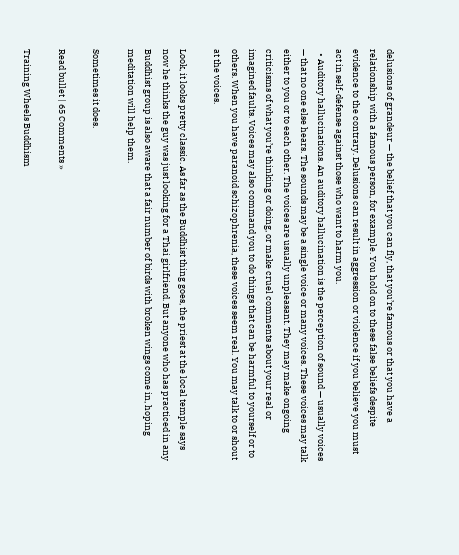delusions of grandeur — the belief that you can fly, that you’re famous or that you have a relationship with a famous person, for example. You hold on to these false beliefs despite evidence to the contrary. Delusions can result in aggression or violence if you believe you must act in self-defense against those who want to harm you.
  • Auditory hallucinations. An auditory hallucination is the perception of sound — usually voices — that no one else hears. The sounds may be a single voice or many voices. These voices may talk either to you or to each other. The voices are usually unpleasant. They may make ongoing criticisms of what you’re thinking or doing, or make cruel comments about your real or imagined faults. Voices may also command you to do things that can be harmful to yourself or to others. When you have paranoid schizophrenia, these voices seem real. You may talk to or shout at the voices.

Look, it looks pretty classic. As far as the Buddhist thing goes, the priest at the local temple says now he thinks the guy was just looking for a Thai girlfriend. But anyone who has practiced in any Buddhist group is also aware that a fair number of birds with broken wings come in, hoping meditation will help them.

Sometimes it does.

Read bullet | 65 Comments »

Training Wheels Buddhism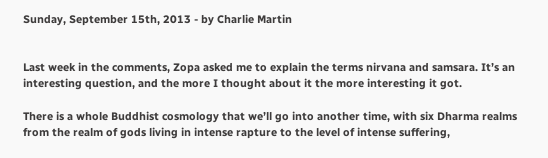Sunday, September 15th, 2013 - by Charlie Martin


Last week in the comments, Zopa asked me to explain the terms nirvana and samsara. It’s an interesting question, and the more I thought about it the more interesting it got.

There is a whole Buddhist cosmology that we’ll go into another time, with six Dharma realms from the realm of gods living in intense rapture to the level of intense suffering,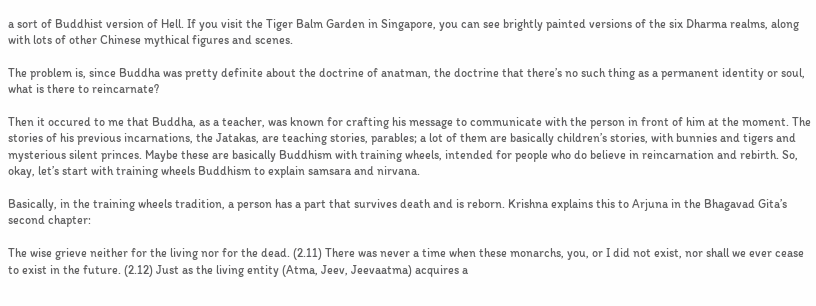a sort of Buddhist version of Hell. If you visit the Tiger Balm Garden in Singapore, you can see brightly painted versions of the six Dharma realms, along with lots of other Chinese mythical figures and scenes.

The problem is, since Buddha was pretty definite about the doctrine of anatman, the doctrine that there’s no such thing as a permanent identity or soul, what is there to reincarnate?

Then it occured to me that Buddha, as a teacher, was known for crafting his message to communicate with the person in front of him at the moment. The stories of his previous incarnations, the Jatakas, are teaching stories, parables; a lot of them are basically children’s stories, with bunnies and tigers and mysterious silent princes. Maybe these are basically Buddhism with training wheels, intended for people who do believe in reincarnation and rebirth. So, okay, let’s start with training wheels Buddhism to explain samsara and nirvana.

Basically, in the training wheels tradition, a person has a part that survives death and is reborn. Krishna explains this to Arjuna in the Bhagavad Gita’s second chapter:

The wise grieve neither for the living nor for the dead. (2.11) There was never a time when these monarchs, you, or I did not exist, nor shall we ever cease to exist in the future. (2.12) Just as the living entity (Atma, Jeev, Jeevaatma) acquires a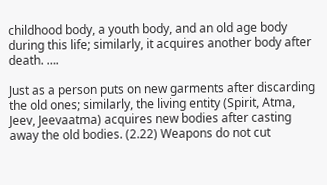childhood body, a youth body, and an old age body during this life; similarly, it acquires another body after death. ….

Just as a person puts on new garments after discarding the old ones; similarly, the living entity (Spirit, Atma, Jeev, Jeevaatma) acquires new bodies after casting away the old bodies. (2.22) Weapons do not cut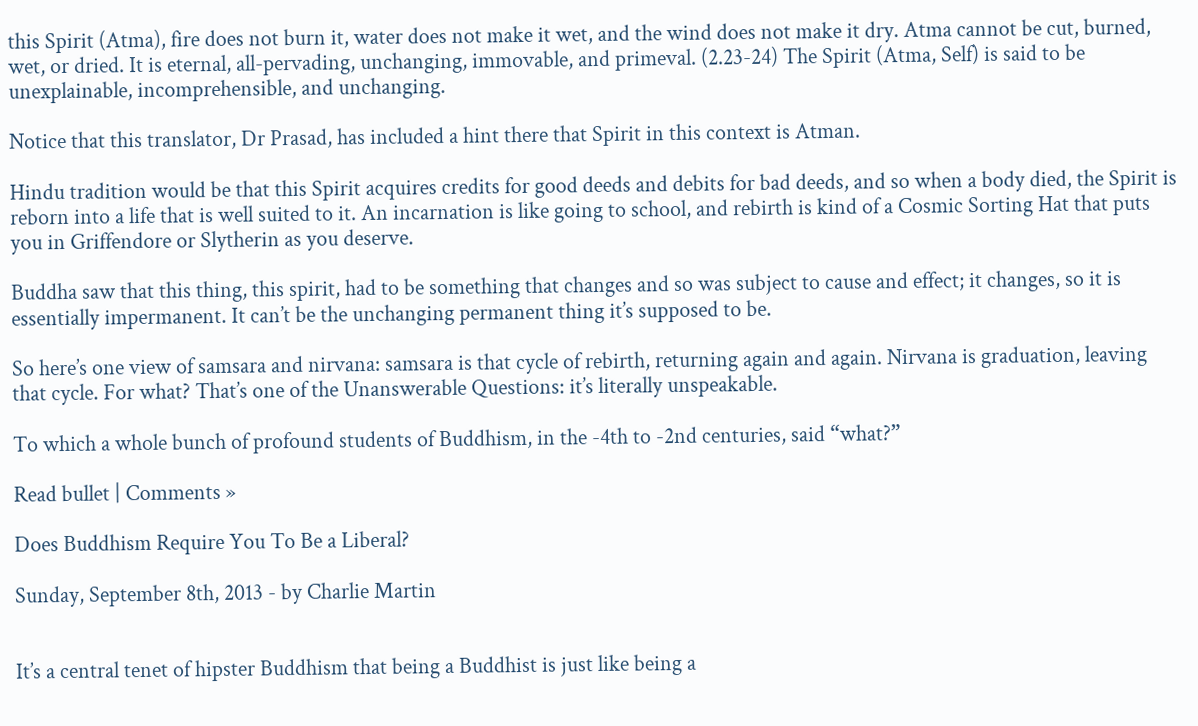this Spirit (Atma), fire does not burn it, water does not make it wet, and the wind does not make it dry. Atma cannot be cut, burned, wet, or dried. It is eternal, all-pervading, unchanging, immovable, and primeval. (2.23-24) The Spirit (Atma, Self) is said to be unexplainable, incomprehensible, and unchanging.

Notice that this translator, Dr Prasad, has included a hint there that Spirit in this context is Atman.

Hindu tradition would be that this Spirit acquires credits for good deeds and debits for bad deeds, and so when a body died, the Spirit is reborn into a life that is well suited to it. An incarnation is like going to school, and rebirth is kind of a Cosmic Sorting Hat that puts you in Griffendore or Slytherin as you deserve.

Buddha saw that this thing, this spirit, had to be something that changes and so was subject to cause and effect; it changes, so it is essentially impermanent. It can’t be the unchanging permanent thing it’s supposed to be.

So here’s one view of samsara and nirvana: samsara is that cycle of rebirth, returning again and again. Nirvana is graduation, leaving that cycle. For what? That’s one of the Unanswerable Questions: it’s literally unspeakable.

To which a whole bunch of profound students of Buddhism, in the -4th to -2nd centuries, said “what?”

Read bullet | Comments »

Does Buddhism Require You To Be a Liberal?

Sunday, September 8th, 2013 - by Charlie Martin


It’s a central tenet of hipster Buddhism that being a Buddhist is just like being a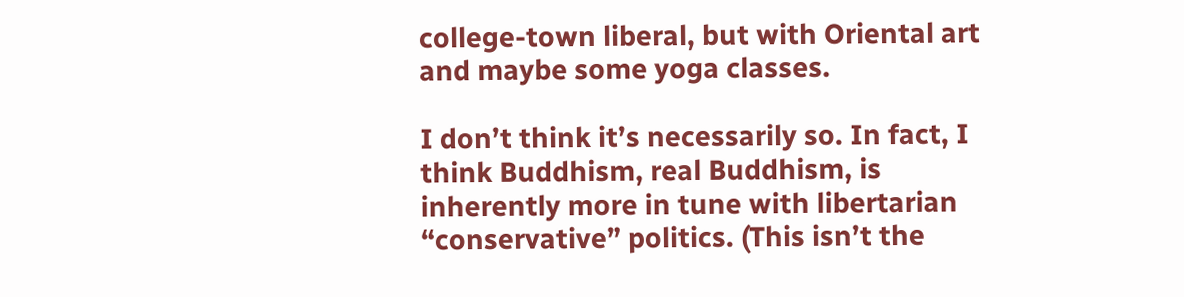college-town liberal, but with Oriental art and maybe some yoga classes.

I don’t think it’s necessarily so. In fact, I think Buddhism, real Buddhism, is inherently more in tune with libertarian “conservative” politics. (This isn’t the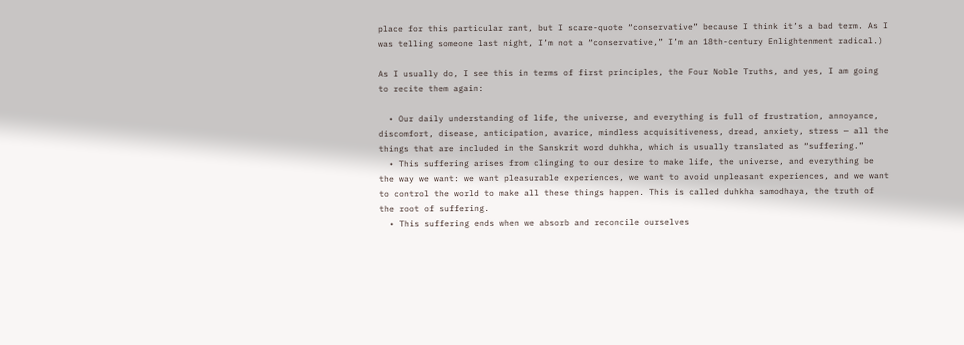place for this particular rant, but I scare-quote “conservative” because I think it’s a bad term. As I was telling someone last night, I’m not a “conservative,” I’m an 18th-century Enlightenment radical.)

As I usually do, I see this in terms of first principles, the Four Noble Truths, and yes, I am going to recite them again:

  • Our daily understanding of life, the universe, and everything is full of frustration, annoyance, discomfort, disease, anticipation, avarice, mindless acquisitiveness, dread, anxiety, stress — all the things that are included in the Sanskrit word duhkha, which is usually translated as “suffering.”
  • This suffering arises from clinging to our desire to make life, the universe, and everything be the way we want: we want pleasurable experiences, we want to avoid unpleasant experiences, and we want to control the world to make all these things happen. This is called duhkha samodhaya, the truth of the root of suffering.
  • This suffering ends when we absorb and reconcile ourselves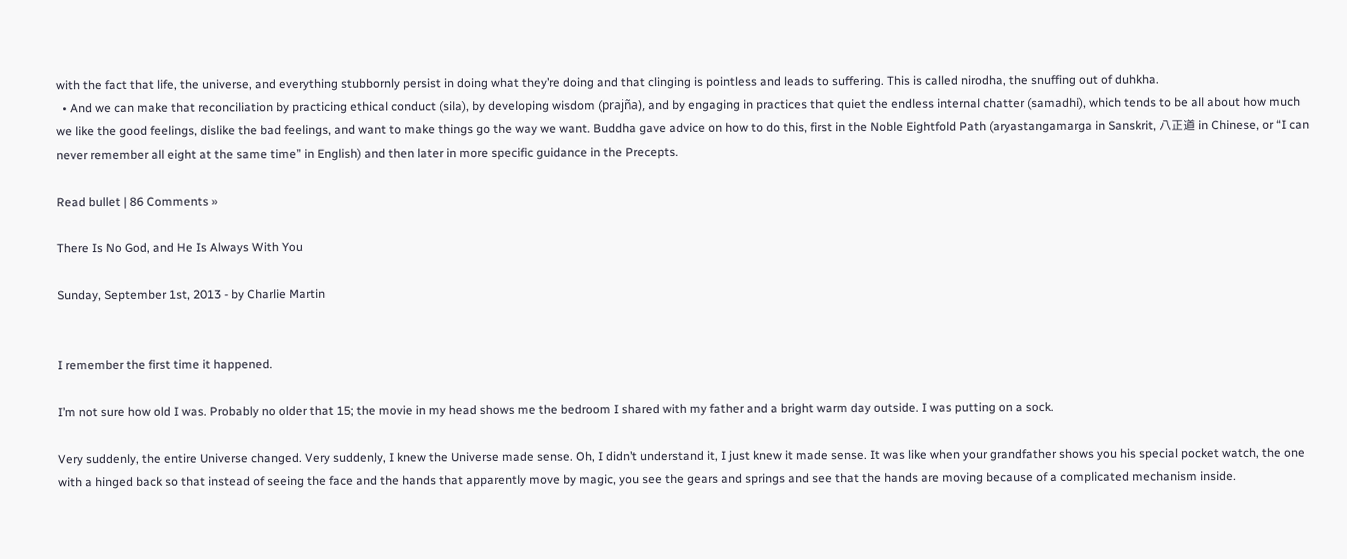with the fact that life, the universe, and everything stubbornly persist in doing what they’re doing and that clinging is pointless and leads to suffering. This is called nirodha, the snuffing out of duhkha.
  • And we can make that reconciliation by practicing ethical conduct (sila), by developing wisdom (prajña), and by engaging in practices that quiet the endless internal chatter (samadhi), which tends to be all about how much we like the good feelings, dislike the bad feelings, and want to make things go the way we want. Buddha gave advice on how to do this, first in the Noble Eightfold Path (aryastangamarga in Sanskrit, 八正道 in Chinese, or “I can never remember all eight at the same time” in English) and then later in more specific guidance in the Precepts.

Read bullet | 86 Comments »

There Is No God, and He Is Always With You

Sunday, September 1st, 2013 - by Charlie Martin


I remember the first time it happened.

I’m not sure how old I was. Probably no older that 15; the movie in my head shows me the bedroom I shared with my father and a bright warm day outside. I was putting on a sock.

Very suddenly, the entire Universe changed. Very suddenly, I knew the Universe made sense. Oh, I didn’t understand it, I just knew it made sense. It was like when your grandfather shows you his special pocket watch, the one with a hinged back so that instead of seeing the face and the hands that apparently move by magic, you see the gears and springs and see that the hands are moving because of a complicated mechanism inside.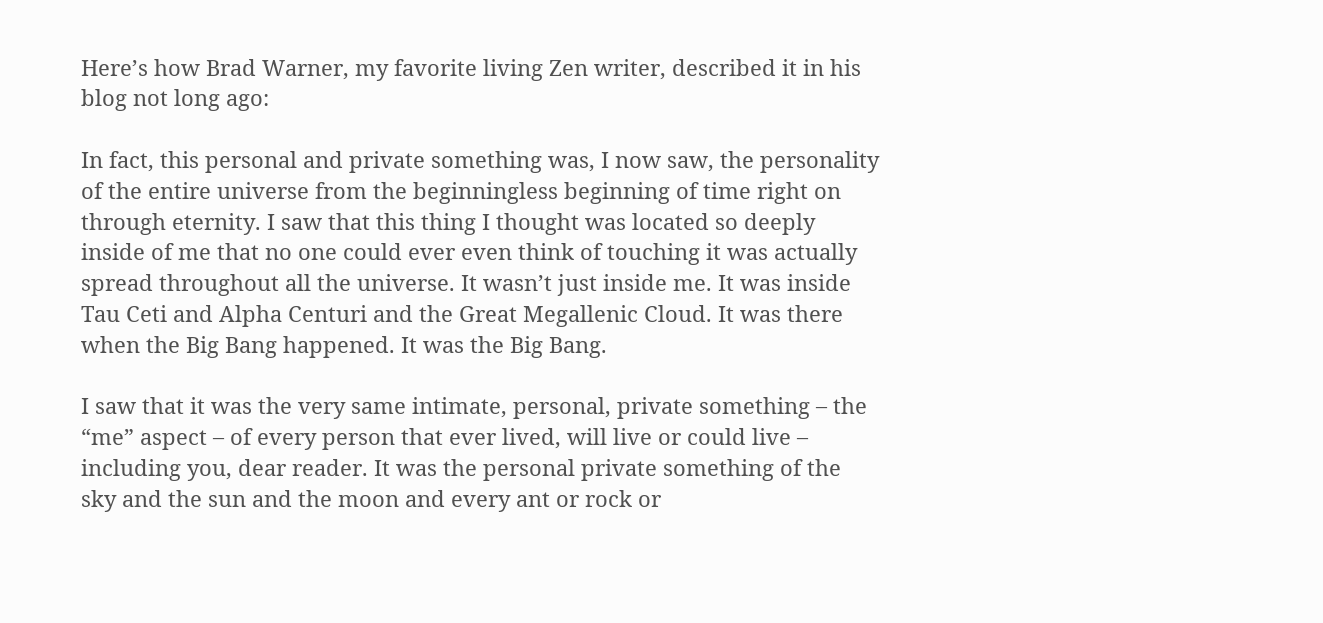Here’s how Brad Warner, my favorite living Zen writer, described it in his blog not long ago:

In fact, this personal and private something was, I now saw, the personality of the entire universe from the beginningless beginning of time right on through eternity. I saw that this thing I thought was located so deeply inside of me that no one could ever even think of touching it was actually spread throughout all the universe. It wasn’t just inside me. It was inside Tau Ceti and Alpha Centuri and the Great Megallenic Cloud. It was there when the Big Bang happened. It was the Big Bang.

I saw that it was the very same intimate, personal, private something – the “me” aspect – of every person that ever lived, will live or could live – including you, dear reader. It was the personal private something of the sky and the sun and the moon and every ant or rock or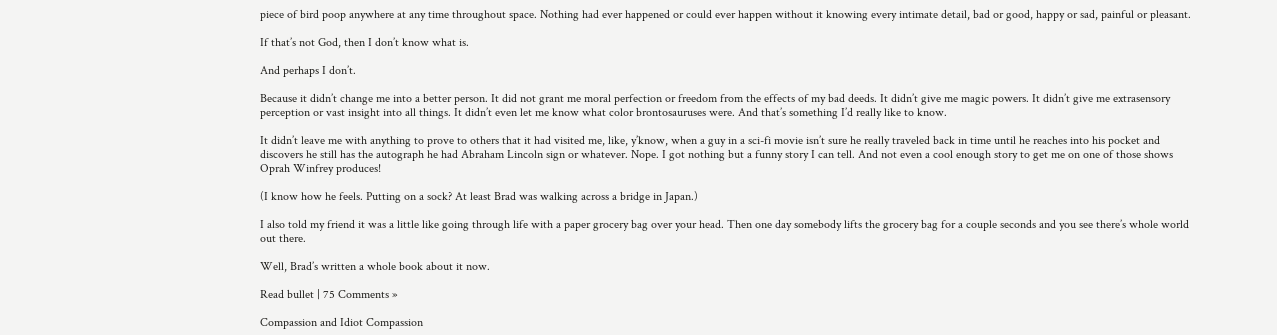piece of bird poop anywhere at any time throughout space. Nothing had ever happened or could ever happen without it knowing every intimate detail, bad or good, happy or sad, painful or pleasant.

If that’s not God, then I don’t know what is.

And perhaps I don’t.

Because it didn’t change me into a better person. It did not grant me moral perfection or freedom from the effects of my bad deeds. It didn’t give me magic powers. It didn’t give me extrasensory perception or vast insight into all things. It didn’t even let me know what color brontosauruses were. And that’s something I’d really like to know.

It didn’t leave me with anything to prove to others that it had visited me, like, y’know, when a guy in a sci-fi movie isn’t sure he really traveled back in time until he reaches into his pocket and discovers he still has the autograph he had Abraham Lincoln sign or whatever. Nope. I got nothing but a funny story I can tell. And not even a cool enough story to get me on one of those shows Oprah Winfrey produces!

(I know how he feels. Putting on a sock? At least Brad was walking across a bridge in Japan.)

I also told my friend it was a little like going through life with a paper grocery bag over your head. Then one day somebody lifts the grocery bag for a couple seconds and you see there’s whole world out there.

Well, Brad’s written a whole book about it now.

Read bullet | 75 Comments »

Compassion and Idiot Compassion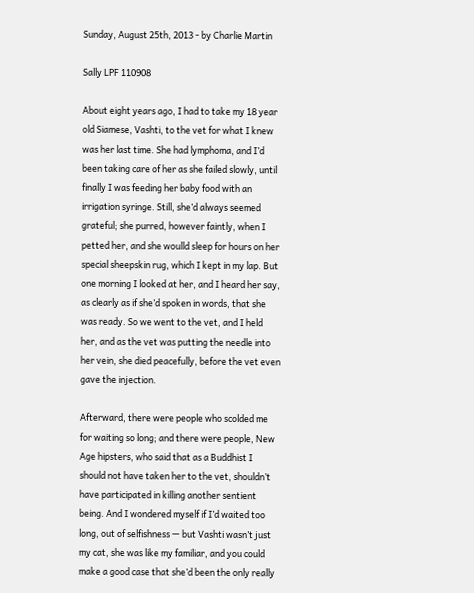Sunday, August 25th, 2013 - by Charlie Martin

Sally LPF 110908

About eight years ago, I had to take my 18 year old Siamese, Vashti, to the vet for what I knew was her last time. She had lymphoma, and I’d been taking care of her as she failed slowly, until finally I was feeding her baby food with an irrigation syringe. Still, she’d always seemed grateful; she purred, however faintly, when I petted her, and she woulld sleep for hours on her special sheepskin rug, which I kept in my lap. But one morning I looked at her, and I heard her say, as clearly as if she’d spoken in words, that she was ready. So we went to the vet, and I held her, and as the vet was putting the needle into her vein, she died peacefully, before the vet even gave the injection.

Afterward, there were people who scolded me for waiting so long; and there were people, New Age hipsters, who said that as a Buddhist I should not have taken her to the vet, shouldn’t have participated in killing another sentient being. And I wondered myself if I’d waited too long, out of selfishness — but Vashti wasn’t just my cat, she was like my familiar, and you could make a good case that she’d been the only really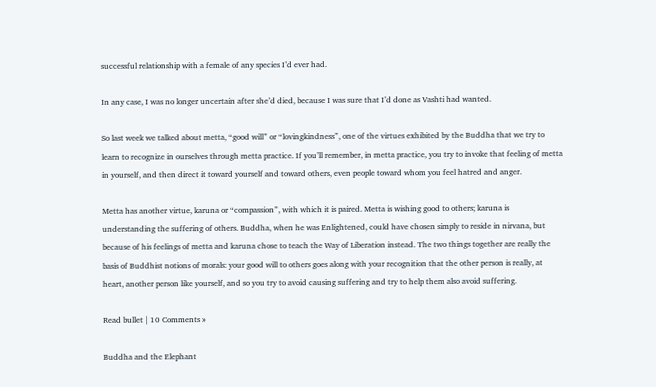successful relationship with a female of any species I’d ever had.

In any case, I was no longer uncertain after she’d died, because I was sure that I’d done as Vashti had wanted.

So last week we talked about metta, “good will” or “lovingkindness”, one of the virtues exhibited by the Buddha that we try to learn to recognize in ourselves through metta practice. If you’ll remember, in metta practice, you try to invoke that feeling of metta in yourself, and then direct it toward yourself and toward others, even people toward whom you feel hatred and anger.

Metta has another virtue, karuna or “compassion”, with which it is paired. Metta is wishing good to others; karuna is understanding the suffering of others. Buddha, when he was Enlightened, could have chosen simply to reside in nirvana, but because of his feelings of metta and karuna chose to teach the Way of Liberation instead. The two things together are really the basis of Buddhist notions of morals: your good will to others goes along with your recognition that the other person is really, at heart, another person like yourself, and so you try to avoid causing suffering and try to help them also avoid suffering.

Read bullet | 10 Comments »

Buddha and the Elephant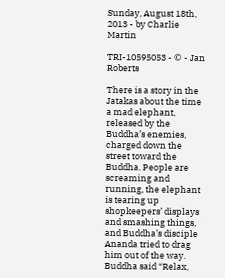Sunday, August 18th, 2013 - by Charlie Martin

TRI-10595053 - © - Jan Roberts

There is a story in the Jatakas about the time a mad elephant, released by the Buddha’s enemies, charged down the street toward the Buddha. People are screaming and running, the elephant is tearing up shopkeepers’ displays and smashing things, and Buddha’s disciple Ananda tried to drag him out of the way. Buddha said “Relax,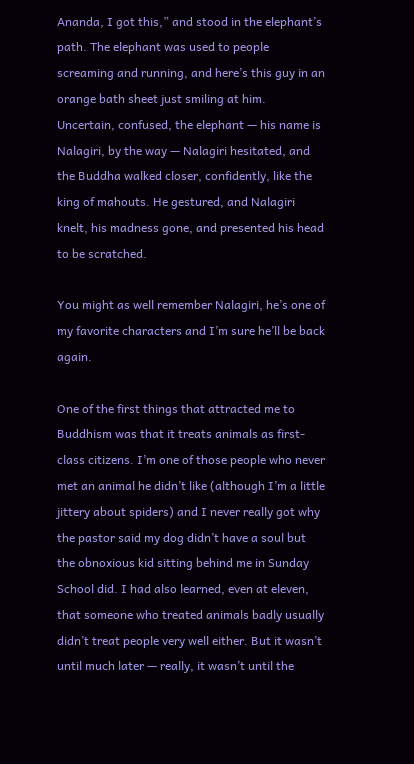Ananda, I got this,” and stood in the elephant’s path. The elephant was used to people screaming and running, and here’s this guy in an orange bath sheet just smiling at him. Uncertain, confused, the elephant — his name is Nalagiri, by the way — Nalagiri hesitated, and the Buddha walked closer, confidently, like the king of mahouts. He gestured, and Nalagiri knelt, his madness gone, and presented his head to be scratched.

You might as well remember Nalagiri, he’s one of my favorite characters and I’m sure he’ll be back again.

One of the first things that attracted me to Buddhism was that it treats animals as first-class citizens. I’m one of those people who never met an animal he didn’t like (although I’m a little jittery about spiders) and I never really got why the pastor said my dog didn’t have a soul but the obnoxious kid sitting behind me in Sunday School did. I had also learned, even at eleven, that someone who treated animals badly usually didn’t treat people very well either. But it wasn’t until much later — really, it wasn’t until the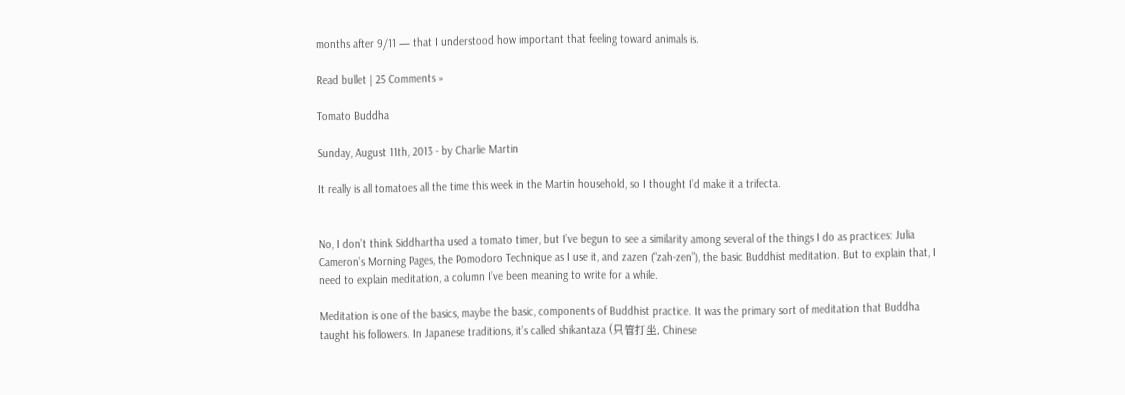months after 9/11 — that I understood how important that feeling toward animals is.

Read bullet | 25 Comments »

Tomato Buddha

Sunday, August 11th, 2013 - by Charlie Martin

It really is all tomatoes all the time this week in the Martin household, so I thought I’d make it a trifecta.


No, I don’t think Siddhartha used a tomato timer, but I’ve begun to see a similarity among several of the things I do as practices: Julia Cameron’s Morning Pages, the Pomodoro Technique as I use it, and zazen (“zah-zen”), the basic Buddhist meditation. But to explain that, I need to explain meditation, a column I’ve been meaning to write for a while.

Meditation is one of the basics, maybe the basic, components of Buddhist practice. It was the primary sort of meditation that Buddha taught his followers. In Japanese traditions, it’s called shikantaza (只管打坐, Chinese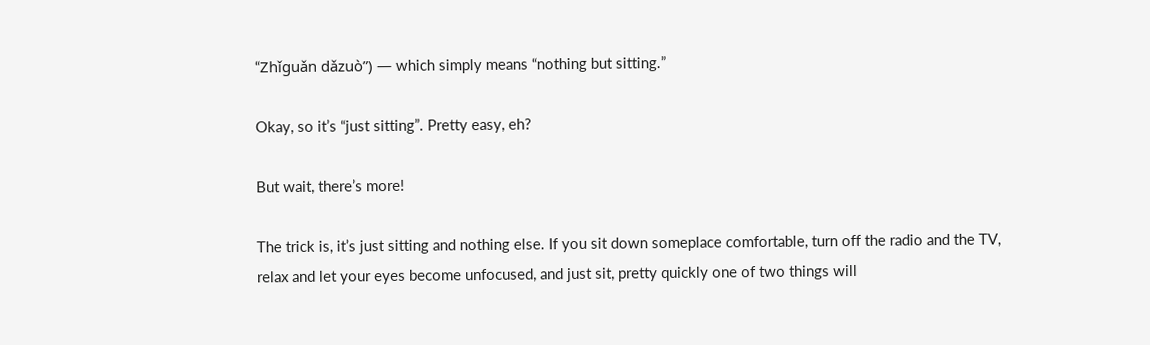“Zhǐguǎn dǎzuò”) — which simply means “nothing but sitting.”

Okay, so it’s “just sitting”. Pretty easy, eh?

But wait, there’s more!

The trick is, it’s just sitting and nothing else. If you sit down someplace comfortable, turn off the radio and the TV, relax and let your eyes become unfocused, and just sit, pretty quickly one of two things will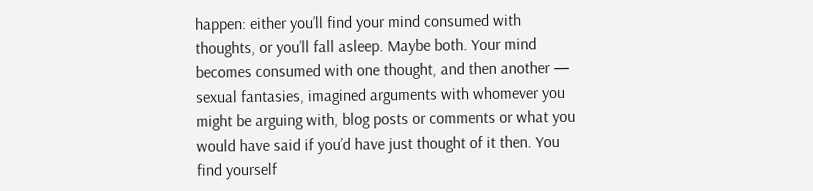happen: either you’ll find your mind consumed with thoughts, or you’ll fall asleep. Maybe both. Your mind becomes consumed with one thought, and then another — sexual fantasies, imagined arguments with whomever you might be arguing with, blog posts or comments or what you would have said if you’d have just thought of it then. You find yourself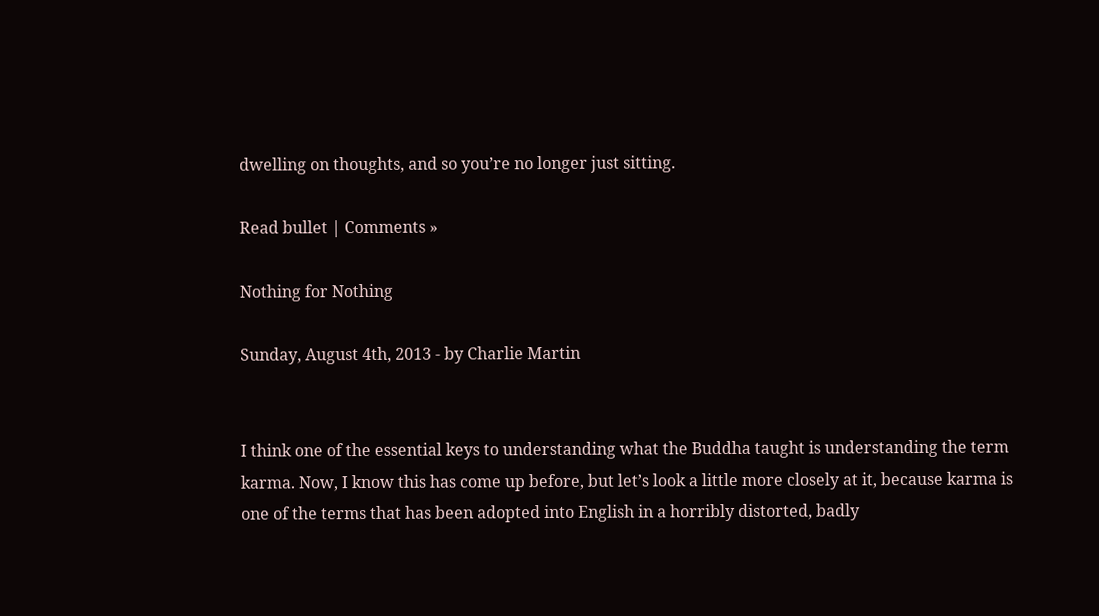dwelling on thoughts, and so you’re no longer just sitting.

Read bullet | Comments »

Nothing for Nothing

Sunday, August 4th, 2013 - by Charlie Martin


I think one of the essential keys to understanding what the Buddha taught is understanding the term karma. Now, I know this has come up before, but let’s look a little more closely at it, because karma is one of the terms that has been adopted into English in a horribly distorted, badly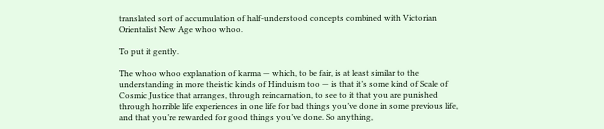translated sort of accumulation of half-understood concepts combined with Victorian Orientalist New Age whoo whoo.

To put it gently.

The whoo whoo explanation of karma — which, to be fair, is at least similar to the understanding in more theistic kinds of Hinduism too — is that it’s some kind of Scale of Cosmic Justice that arranges, through reincarnation, to see to it that you are punished through horrible life experiences in one life for bad things you’ve done in some previous life, and that you’re rewarded for good things you’ve done. So anything,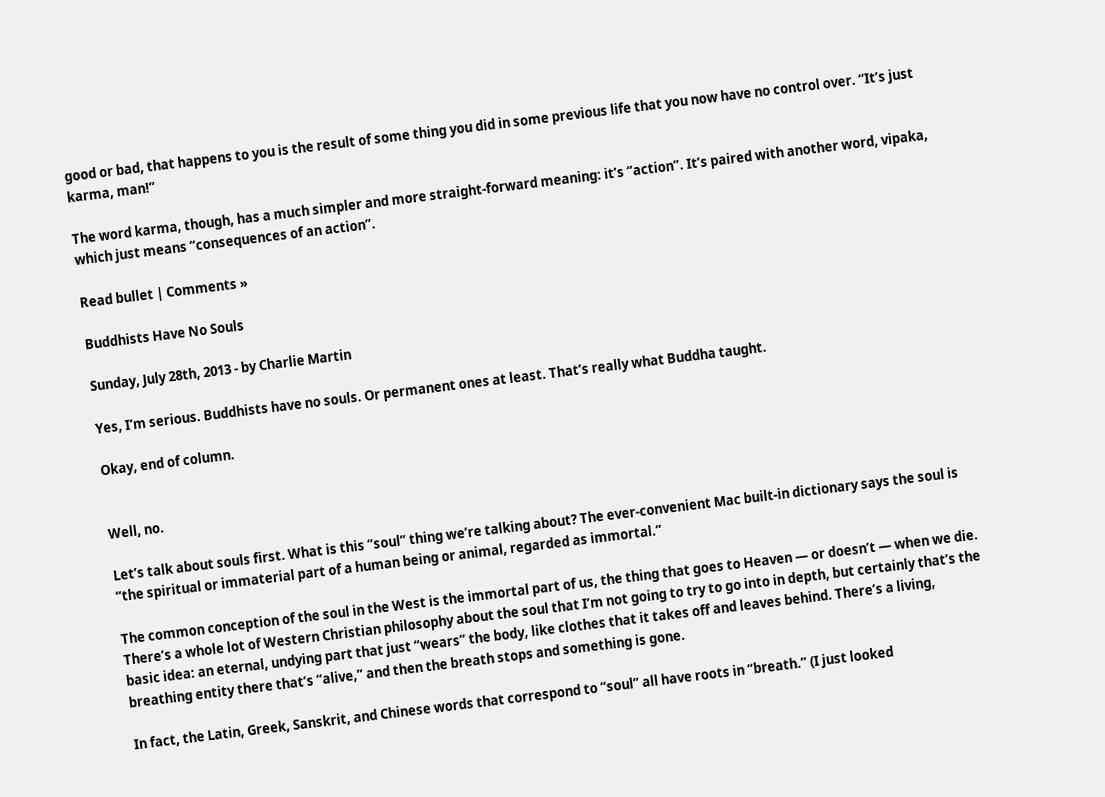good or bad, that happens to you is the result of some thing you did in some previous life that you now have no control over. “It’s just karma, man!”

The word karma, though, has a much simpler and more straight-forward meaning: it’s “action”. It’s paired with another word, vipaka, which just means “consequences of an action”.

Read bullet | Comments »

Buddhists Have No Souls

Sunday, July 28th, 2013 - by Charlie Martin

Yes, I’m serious. Buddhists have no souls. Or permanent ones at least. That’s really what Buddha taught.

Okay, end of column.


Well, no.

Let’s talk about souls first. What is this “soul” thing we’re talking about? The ever-convenient Mac built-in dictionary says the soul is “the spiritual or immaterial part of a human being or animal, regarded as immortal.”

The common conception of the soul in the West is the immortal part of us, the thing that goes to Heaven — or doesn’t — when we die. There’s a whole lot of Western Christian philosophy about the soul that I’m not going to try to go into in depth, but certainly that’s the basic idea: an eternal, undying part that just “wears” the body, like clothes that it takes off and leaves behind. There’s a living, breathing entity there that’s “alive,” and then the breath stops and something is gone.

In fact, the Latin, Greek, Sanskrit, and Chinese words that correspond to “soul” all have roots in “breath.” (I just looked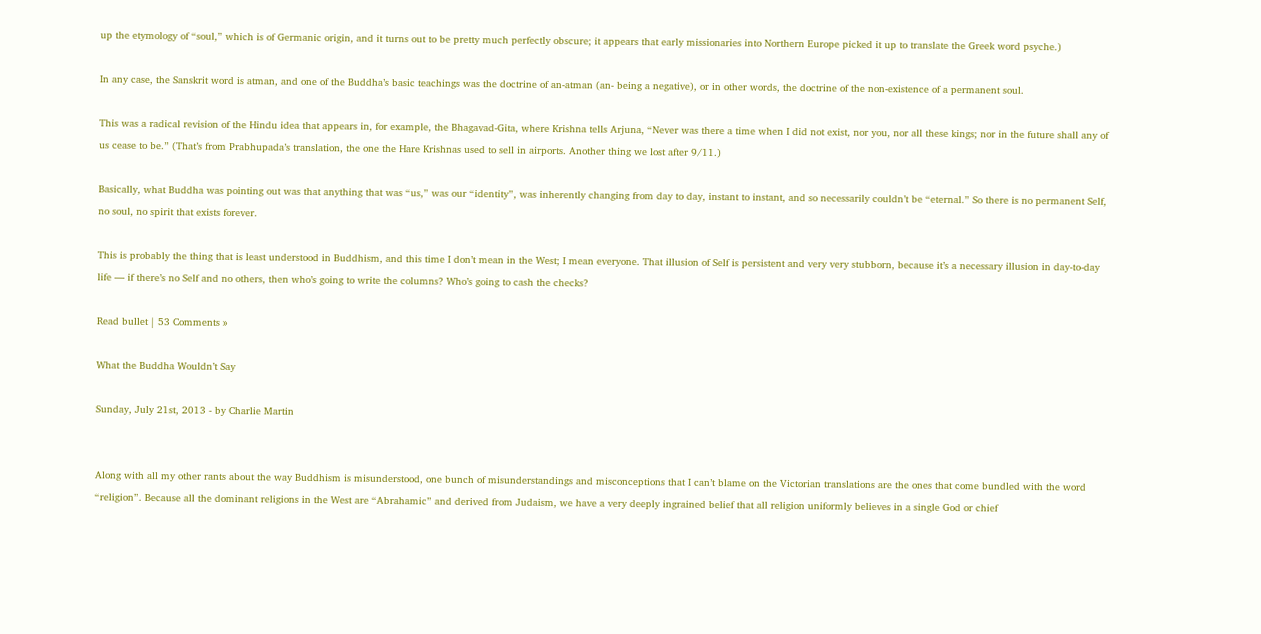up the etymology of “soul,” which is of Germanic origin, and it turns out to be pretty much perfectly obscure; it appears that early missionaries into Northern Europe picked it up to translate the Greek word psyche.)

In any case, the Sanskrit word is atman, and one of the Buddha’s basic teachings was the doctrine of an-atman (an- being a negative), or in other words, the doctrine of the non-existence of a permanent soul.

This was a radical revision of the Hindu idea that appears in, for example, the Bhagavad-Gita, where Krishna tells Arjuna, “Never was there a time when I did not exist, nor you, nor all these kings; nor in the future shall any of us cease to be.” (That’s from Prabhupada’s translation, the one the Hare Krishnas used to sell in airports. Another thing we lost after 9/11.)

Basically, what Buddha was pointing out was that anything that was “us,” was our “identity”, was inherently changing from day to day, instant to instant, and so necessarily couldn’t be “eternal.” So there is no permanent Self, no soul, no spirit that exists forever.

This is probably the thing that is least understood in Buddhism, and this time I don’t mean in the West; I mean everyone. That illusion of Self is persistent and very very stubborn, because it’s a necessary illusion in day-to-day life — if there’s no Self and no others, then who’s going to write the columns? Who’s going to cash the checks?

Read bullet | 53 Comments »

What the Buddha Wouldn’t Say

Sunday, July 21st, 2013 - by Charlie Martin


Along with all my other rants about the way Buddhism is misunderstood, one bunch of misunderstandings and misconceptions that I can’t blame on the Victorian translations are the ones that come bundled with the word “religion”. Because all the dominant religions in the West are “Abrahamic” and derived from Judaism, we have a very deeply ingrained belief that all religion uniformly believes in a single God or chief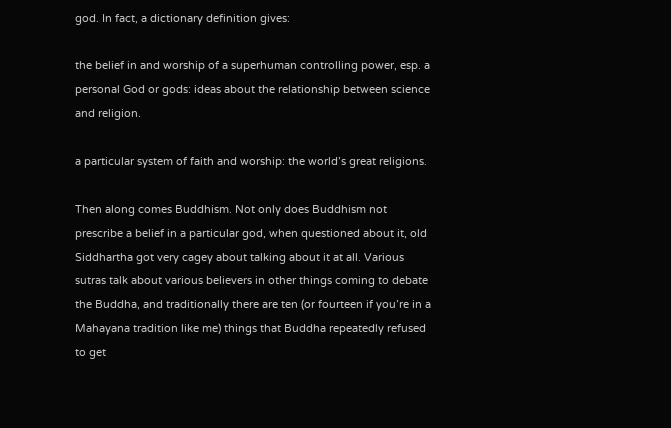god. In fact, a dictionary definition gives:

the belief in and worship of a superhuman controlling power, esp. a personal God or gods: ideas about the relationship between science and religion.

a particular system of faith and worship: the world’s great religions.

Then along comes Buddhism. Not only does Buddhism not prescribe a belief in a particular god, when questioned about it, old Siddhartha got very cagey about talking about it at all. Various sutras talk about various believers in other things coming to debate the Buddha, and traditionally there are ten (or fourteen if you’re in a Mahayana tradition like me) things that Buddha repeatedly refused to get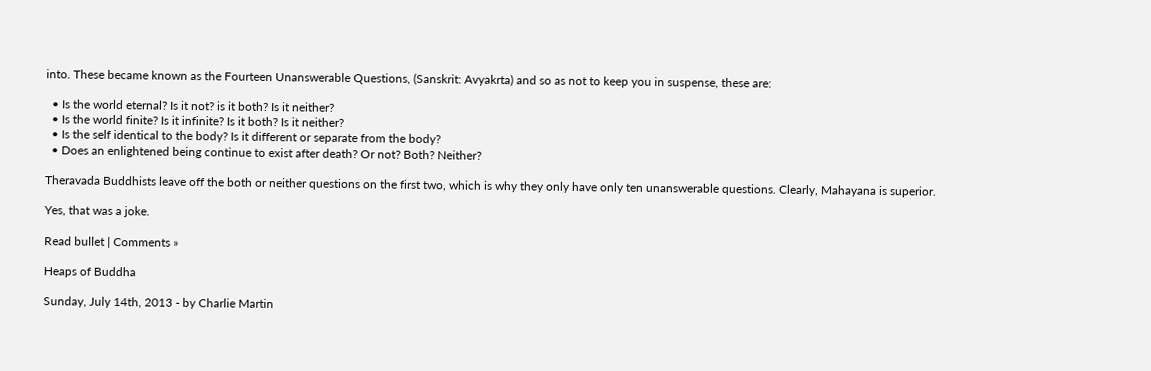into. These became known as the Fourteen Unanswerable Questions, (Sanskrit: Avyakrta) and so as not to keep you in suspense, these are:

  • Is the world eternal? Is it not? is it both? Is it neither?
  • Is the world finite? Is it infinite? Is it both? Is it neither?
  • Is the self identical to the body? Is it different or separate from the body?
  • Does an enlightened being continue to exist after death? Or not? Both? Neither?

Theravada Buddhists leave off the both or neither questions on the first two, which is why they only have only ten unanswerable questions. Clearly, Mahayana is superior.

Yes, that was a joke.

Read bullet | Comments »

Heaps of Buddha

Sunday, July 14th, 2013 - by Charlie Martin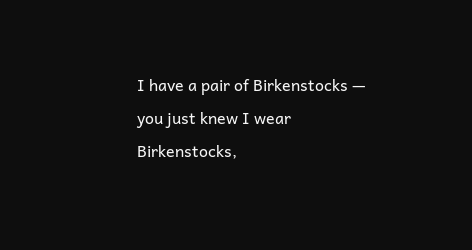I have a pair of Birkenstocks — you just knew I wear Birkenstocks,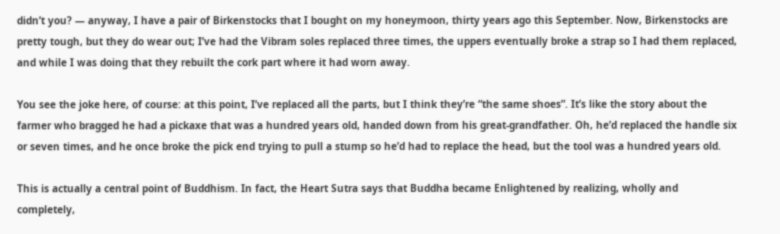didn’t you? — anyway, I have a pair of Birkenstocks that I bought on my honeymoon, thirty years ago this September. Now, Birkenstocks are pretty tough, but they do wear out; I’ve had the Vibram soles replaced three times, the uppers eventually broke a strap so I had them replaced, and while I was doing that they rebuilt the cork part where it had worn away.

You see the joke here, of course: at this point, I’ve replaced all the parts, but I think they’re “the same shoes”. It’s like the story about the farmer who bragged he had a pickaxe that was a hundred years old, handed down from his great-grandfather. Oh, he’d replaced the handle six or seven times, and he once broke the pick end trying to pull a stump so he’d had to replace the head, but the tool was a hundred years old.

This is actually a central point of Buddhism. In fact, the Heart Sutra says that Buddha became Enlightened by realizing, wholly and completely,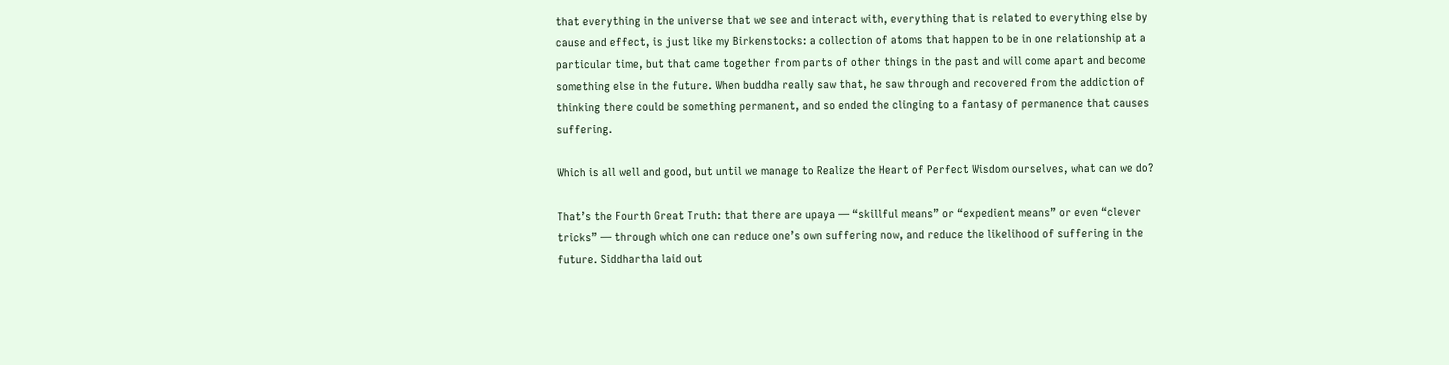that everything in the universe that we see and interact with, everything that is related to everything else by cause and effect, is just like my Birkenstocks: a collection of atoms that happen to be in one relationship at a particular time, but that came together from parts of other things in the past and will come apart and become something else in the future. When buddha really saw that, he saw through and recovered from the addiction of thinking there could be something permanent, and so ended the clinging to a fantasy of permanence that causes suffering.

Which is all well and good, but until we manage to Realize the Heart of Perfect Wisdom ourselves, what can we do?

That’s the Fourth Great Truth: that there are upaya — “skillful means” or “expedient means” or even “clever tricks” — through which one can reduce one’s own suffering now, and reduce the likelihood of suffering in the future. Siddhartha laid out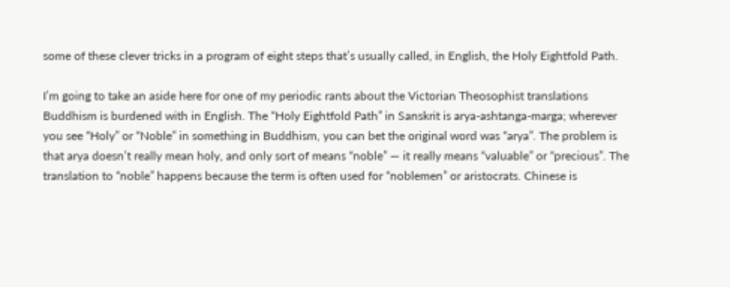some of these clever tricks in a program of eight steps that’s usually called, in English, the Holy Eightfold Path.

I’m going to take an aside here for one of my periodic rants about the Victorian Theosophist translations Buddhism is burdened with in English. The “Holy Eightfold Path” in Sanskrit is arya-ashtanga-marga; wherever you see “Holy” or “Noble” in something in Buddhism, you can bet the original word was “arya”. The problem is that arya doesn’t really mean holy, and only sort of means “noble” — it really means “valuable” or “precious”. The translation to “noble” happens because the term is often used for “noblemen” or aristocrats. Chinese is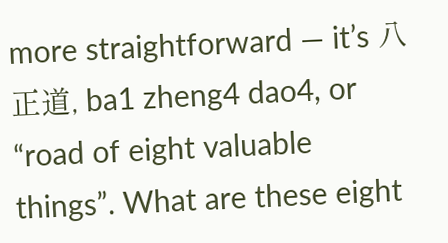more straightforward — it’s 八正道, ba1 zheng4 dao4, or “road of eight valuable things”. What are these eight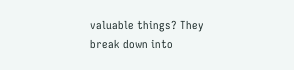valuable things? They break down into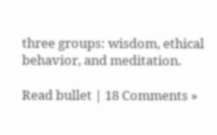three groups: wisdom, ethical behavior, and meditation.

Read bullet | 18 Comments »